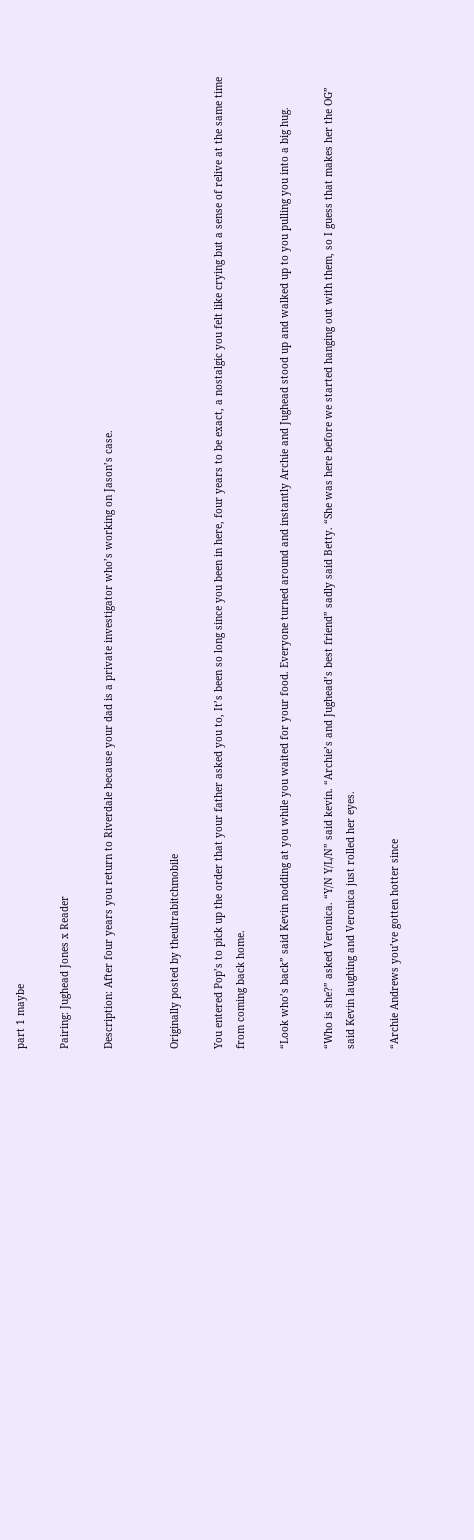part 1 maybe

Pairing: Jughead Jones x Reader

Description: After four years you return to Riverdale because your dad is a private investigator who’s working on Jason’s case.


Originally posted by theultrabitchmobile

You entered Pop’s to pick up the order that your father asked you to, It’s been so long since you been in here, four years to be exact, a nostalgic you felt like crying but a sense of relive at the same time from coming back home.

“Look who’s back” said Kevin nodding at you while you waited for your food. Everyone turned around and instantly Archie and Jughead stood up and walked up to you pulling you into a big hug.

“Who is she?” asked Veronica. “Y/N Y/L/N” said kevin. “Archie’s and Jughead’s best friend” sadly said Betty. “She was here before we started hanging out with them, so I guess that makes her the OG” said Kevin laughing and Veronica just rolled her eyes.

“Archie Andrews you’ve gotten hotter since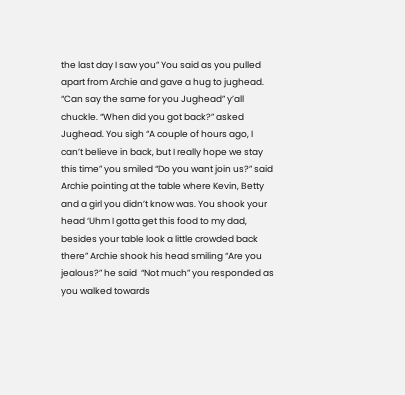the last day I saw you” You said as you pulled apart from Archie and gave a hug to jughead. “Can say the same for you Jughead” y’all chuckle. “When did you got back?” asked Jughead. You sigh “A couple of hours ago, I can’t believe in back, but I really hope we stay this time” you smiled “Do you want join us?” said Archie pointing at the table where Kevin, Betty and a girl you didn’t know was. You shook your head ‘Uhm I gotta get this food to my dad, besides your table look a little crowded back there” Archie shook his head smiling “Are you jealous?” he said  “Not much” you responded as you walked towards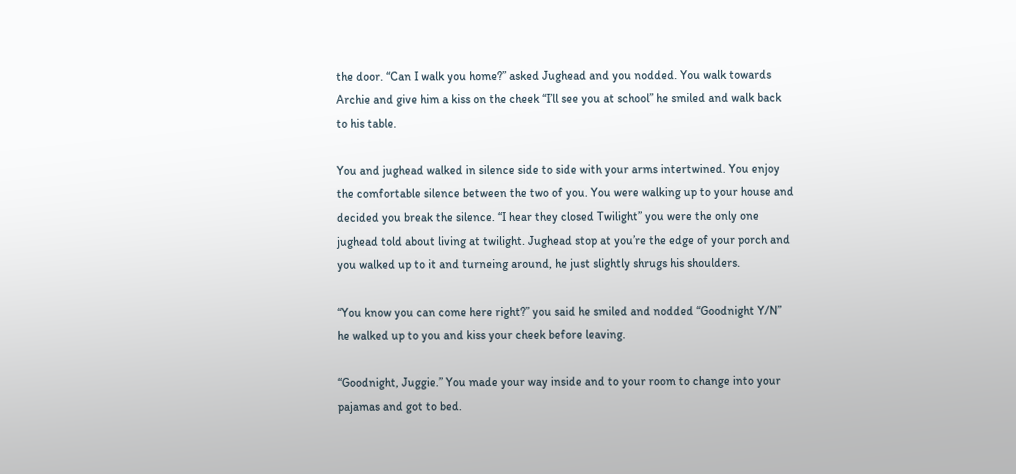the door. “Can I walk you home?” asked Jughead and you nodded. You walk towards Archie and give him a kiss on the cheek “I’ll see you at school” he smiled and walk back to his table.

You and jughead walked in silence side to side with your arms intertwined. You enjoy the comfortable silence between the two of you. You were walking up to your house and decided you break the silence. “I hear they closed Twilight” you were the only one jughead told about living at twilight. Jughead stop at you’re the edge of your porch and you walked up to it and turneing around, he just slightly shrugs his shoulders.

“You know you can come here right?” you said he smiled and nodded “Goodnight Y/N”  he walked up to you and kiss your cheek before leaving.

“Goodnight, Juggie.” You made your way inside and to your room to change into your pajamas and got to bed.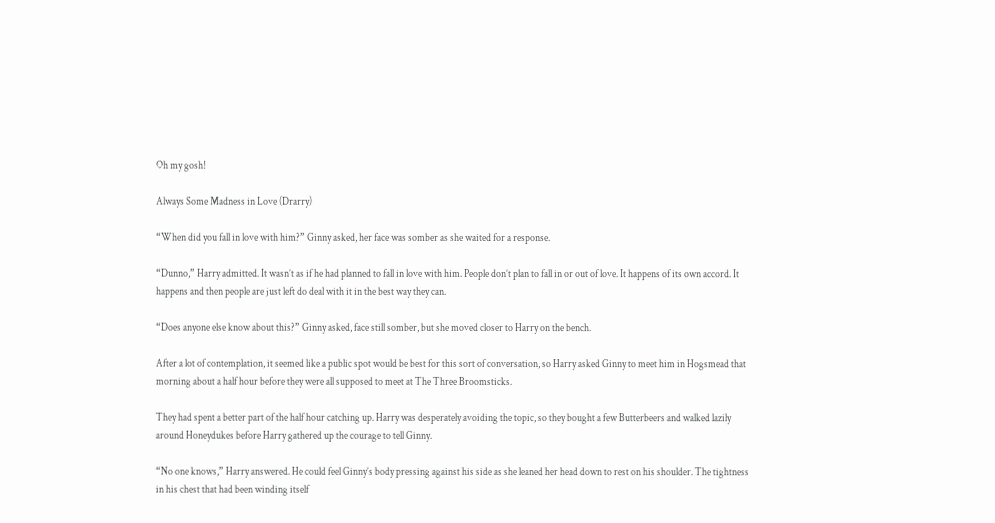Oh my gosh!

Always Some Madness in Love (Drarry)

“When did you fall in love with him?” Ginny asked, her face was somber as she waited for a response.

“Dunno,” Harry admitted. It wasn’t as if he had planned to fall in love with him. People don’t plan to fall in or out of love. It happens of its own accord. It happens and then people are just left do deal with it in the best way they can.

“Does anyone else know about this?” Ginny asked, face still somber, but she moved closer to Harry on the bench.

After a lot of contemplation, it seemed like a public spot would be best for this sort of conversation, so Harry asked Ginny to meet him in Hogsmead that morning about a half hour before they were all supposed to meet at The Three Broomsticks.

They had spent a better part of the half hour catching up. Harry was desperately avoiding the topic, so they bought a few Butterbeers and walked lazily around Honeydukes before Harry gathered up the courage to tell Ginny.

“No one knows,” Harry answered. He could feel Ginny’s body pressing against his side as she leaned her head down to rest on his shoulder. The tightness in his chest that had been winding itself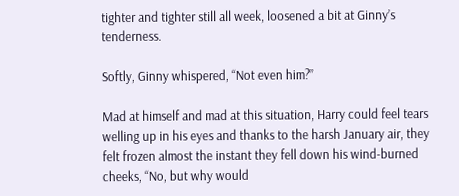tighter and tighter still all week, loosened a bit at Ginny’s tenderness.

Softly, Ginny whispered, “Not even him?”

Mad at himself and mad at this situation, Harry could feel tears welling up in his eyes and thanks to the harsh January air, they felt frozen almost the instant they fell down his wind-burned cheeks, “No, but why would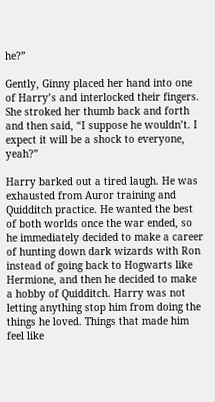he?”

Gently, Ginny placed her hand into one of Harry’s and interlocked their fingers. She stroked her thumb back and forth and then said, “I suppose he wouldn’t. I expect it will be a shock to everyone, yeah?”

Harry barked out a tired laugh. He was exhausted from Auror training and Quidditch practice. He wanted the best of both worlds once the war ended, so he immediately decided to make a career of hunting down dark wizards with Ron instead of going back to Hogwarts like Hermione, and then he decided to make a hobby of Quidditch. Harry was not letting anything stop him from doing the things he loved. Things that made him feel like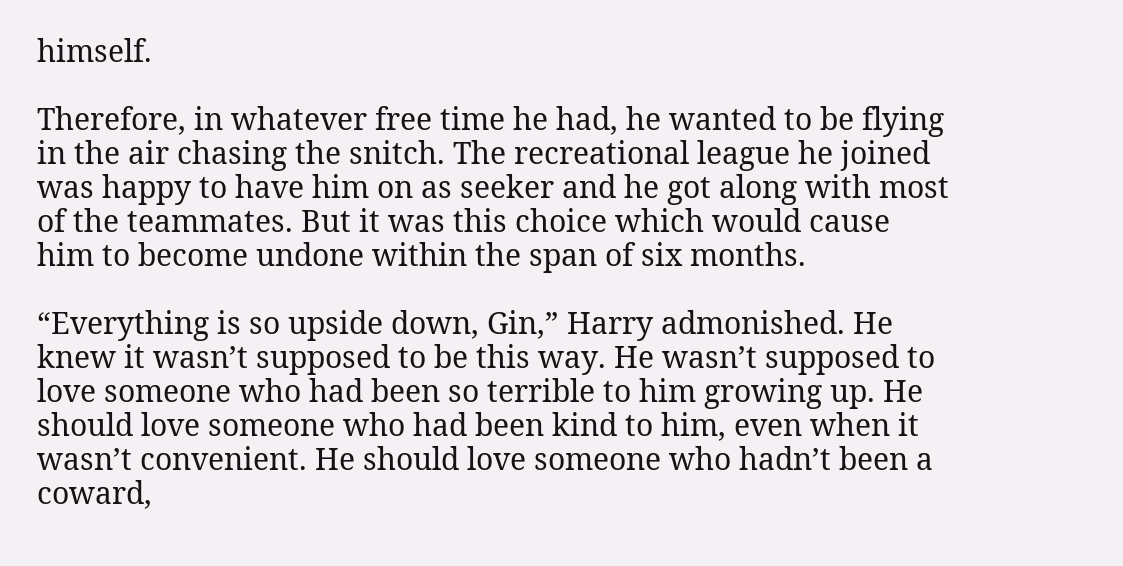himself.

Therefore, in whatever free time he had, he wanted to be flying in the air chasing the snitch. The recreational league he joined was happy to have him on as seeker and he got along with most of the teammates. But it was this choice which would cause him to become undone within the span of six months.

“Everything is so upside down, Gin,” Harry admonished. He knew it wasn’t supposed to be this way. He wasn’t supposed to love someone who had been so terrible to him growing up. He should love someone who had been kind to him, even when it wasn’t convenient. He should love someone who hadn’t been a coward,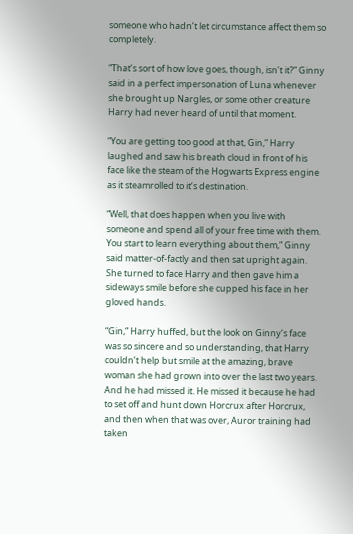someone who hadn’t let circumstance affect them so completely.

“That’s sort of how love goes, though, isn’t it?” Ginny said in a perfect impersonation of Luna whenever she brought up Nargles, or some other creature Harry had never heard of until that moment.

“You are getting too good at that, Gin,” Harry laughed and saw his breath cloud in front of his face like the steam of the Hogwarts Express engine as it steamrolled to it’s destination.

“Well, that does happen when you live with someone and spend all of your free time with them. You start to learn everything about them,” Ginny said matter-of-factly and then sat upright again. She turned to face Harry and then gave him a sideways smile before she cupped his face in her gloved hands.

“Gin,” Harry huffed, but the look on Ginny’s face was so sincere and so understanding, that Harry couldn’t help but smile at the amazing, brave woman she had grown into over the last two years. And he had missed it. He missed it because he had to set off and hunt down Horcrux after Horcrux, and then when that was over, Auror training had taken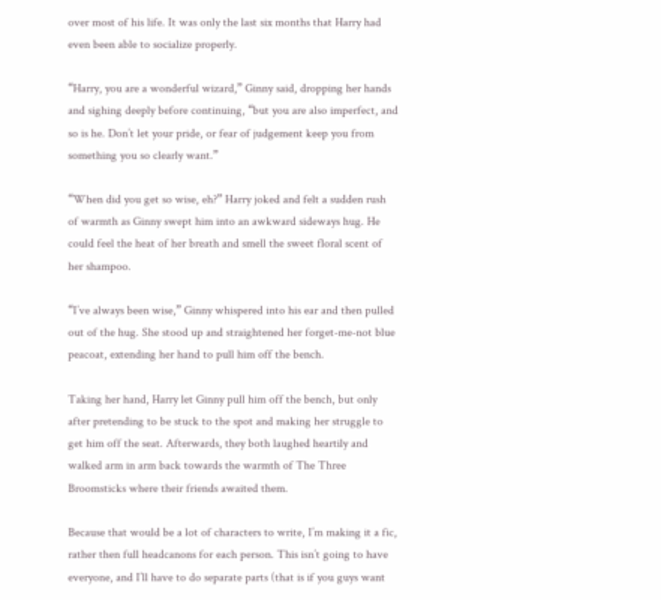over most of his life. It was only the last six months that Harry had even been able to socialize properly.

“Harry, you are a wonderful wizard,” Ginny said, dropping her hands and sighing deeply before continuing, “but you are also imperfect, and so is he. Don’t let your pride, or fear of judgement keep you from something you so clearly want.”

“When did you get so wise, eh?” Harry joked and felt a sudden rush of warmth as Ginny swept him into an awkward sideways hug. He could feel the heat of her breath and smell the sweet floral scent of her shampoo.

“I’ve always been wise,” Ginny whispered into his ear and then pulled out of the hug. She stood up and straightened her forget-me-not blue peacoat, extending her hand to pull him off the bench.

Taking her hand, Harry let Ginny pull him off the bench, but only after pretending to be stuck to the spot and making her struggle to get him off the seat. Afterwards, they both laughed heartily and walked arm in arm back towards the warmth of The Three Broomsticks where their friends awaited them.

Because that would be a lot of characters to write, I’m making it a fic, rather then full headcanons for each person. This isn’t going to have everyone, and I’ll have to do separate parts (that is if you guys want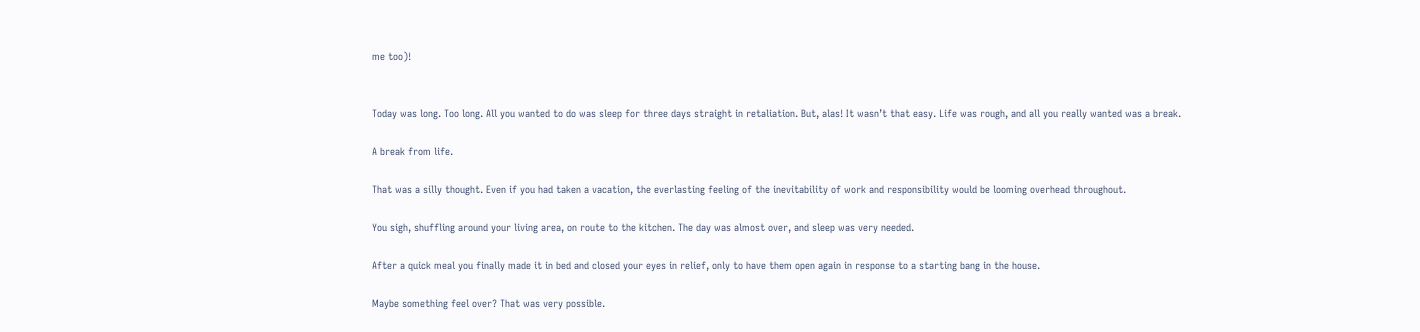me too)!


Today was long. Too long. All you wanted to do was sleep for three days straight in retaliation. But, alas! It wasn’t that easy. Life was rough, and all you really wanted was a break.

A break from life.

That was a silly thought. Even if you had taken a vacation, the everlasting feeling of the inevitability of work and responsibility would be looming overhead throughout.

You sigh, shuffling around your living area, on route to the kitchen. The day was almost over, and sleep was very needed.

After a quick meal you finally made it in bed and closed your eyes in relief, only to have them open again in response to a starting bang in the house.

Maybe something feel over? That was very possible.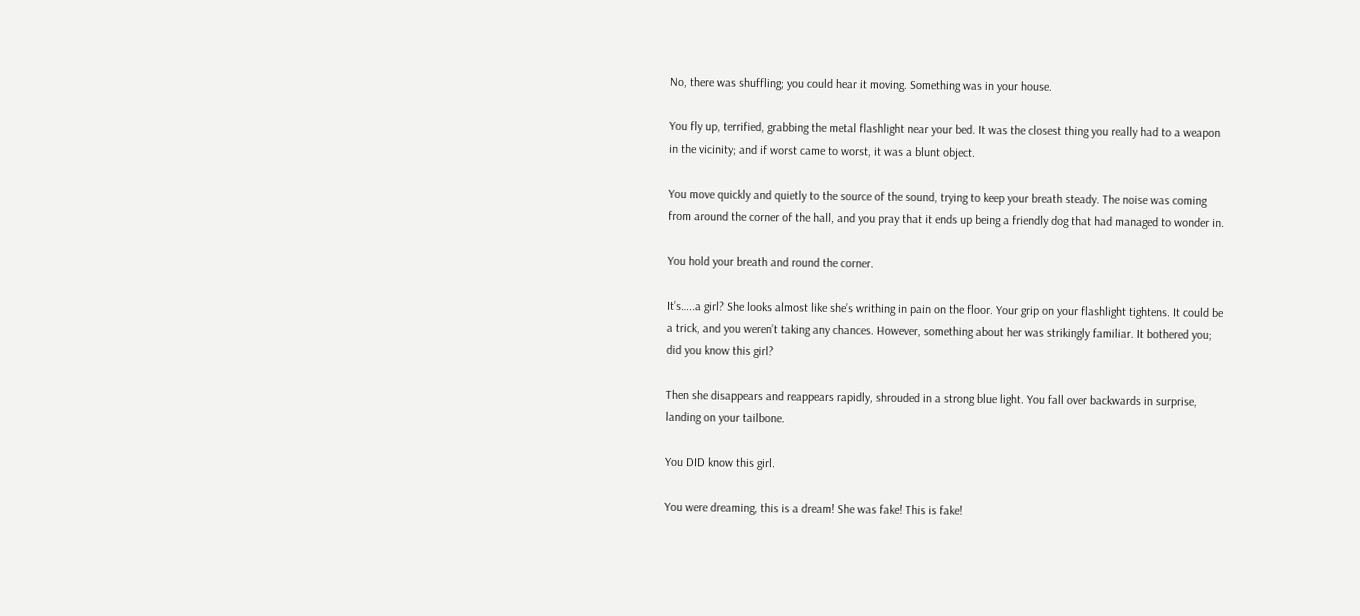No, there was shuffling; you could hear it moving. Something was in your house.

You fly up, terrified, grabbing the metal flashlight near your bed. It was the closest thing you really had to a weapon in the vicinity; and if worst came to worst, it was a blunt object.

You move quickly and quietly to the source of the sound, trying to keep your breath steady. The noise was coming from around the corner of the hall, and you pray that it ends up being a friendly dog that had managed to wonder in.

You hold your breath and round the corner.

It’s…..a girl? She looks almost like she’s writhing in pain on the floor. Your grip on your flashlight tightens. It could be a trick, and you weren’t taking any chances. However, something about her was strikingly familiar. It bothered you; did you know this girl?

Then she disappears and reappears rapidly, shrouded in a strong blue light. You fall over backwards in surprise, landing on your tailbone.

You DID know this girl.

You were dreaming, this is a dream! She was fake! This is fake!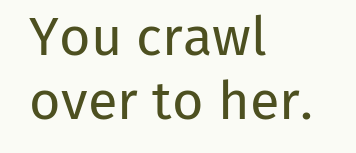You crawl over to her.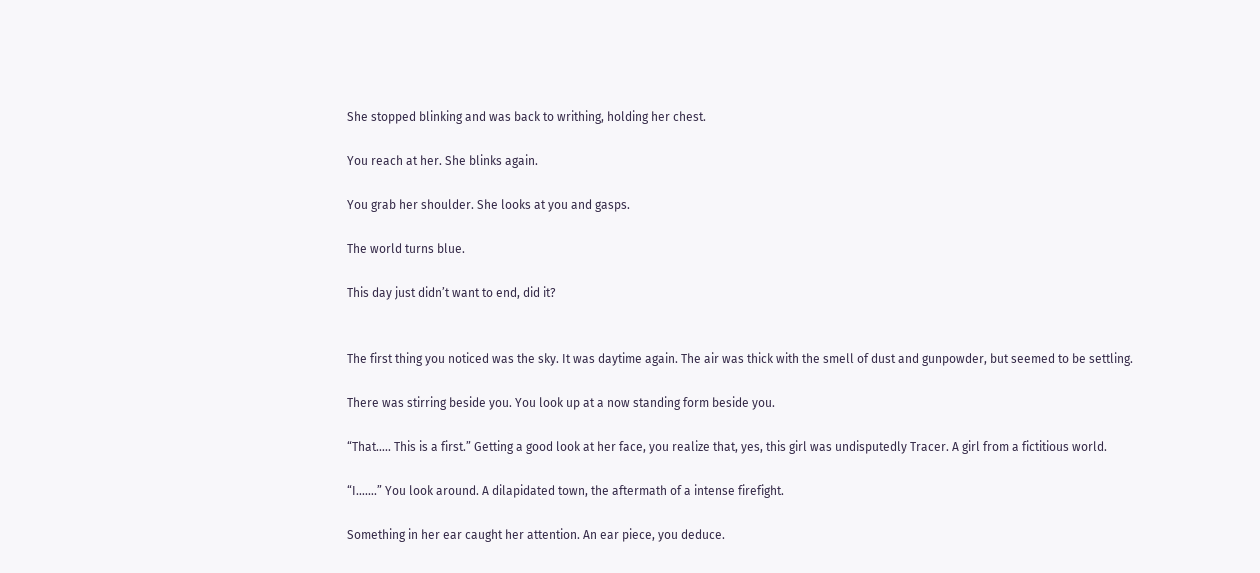She stopped blinking and was back to writhing, holding her chest.

You reach at her. She blinks again.

You grab her shoulder. She looks at you and gasps.

The world turns blue.

This day just didn’t want to end, did it?


The first thing you noticed was the sky. It was daytime again. The air was thick with the smell of dust and gunpowder, but seemed to be settling.

There was stirring beside you. You look up at a now standing form beside you.

“That….. This is a first.” Getting a good look at her face, you realize that, yes, this girl was undisputedly Tracer. A girl from a fictitious world.

“I…….” You look around. A dilapidated town, the aftermath of a intense firefight.

Something in her ear caught her attention. An ear piece, you deduce.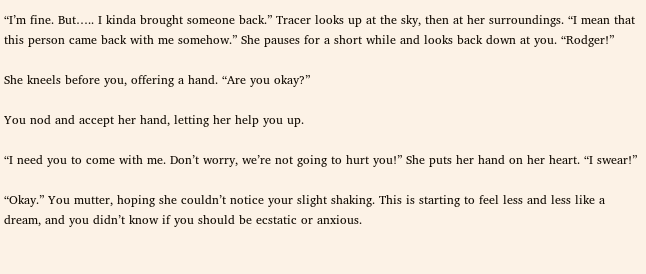“I’m fine. But….. I kinda brought someone back.” Tracer looks up at the sky, then at her surroundings. “I mean that this person came back with me somehow.” She pauses for a short while and looks back down at you. “Rodger!”

She kneels before you, offering a hand. “Are you okay?”

You nod and accept her hand, letting her help you up.

“I need you to come with me. Don’t worry, we’re not going to hurt you!” She puts her hand on her heart. “I swear!”

“Okay.” You mutter, hoping she couldn’t notice your slight shaking. This is starting to feel less and less like a dream, and you didn’t know if you should be ecstatic or anxious.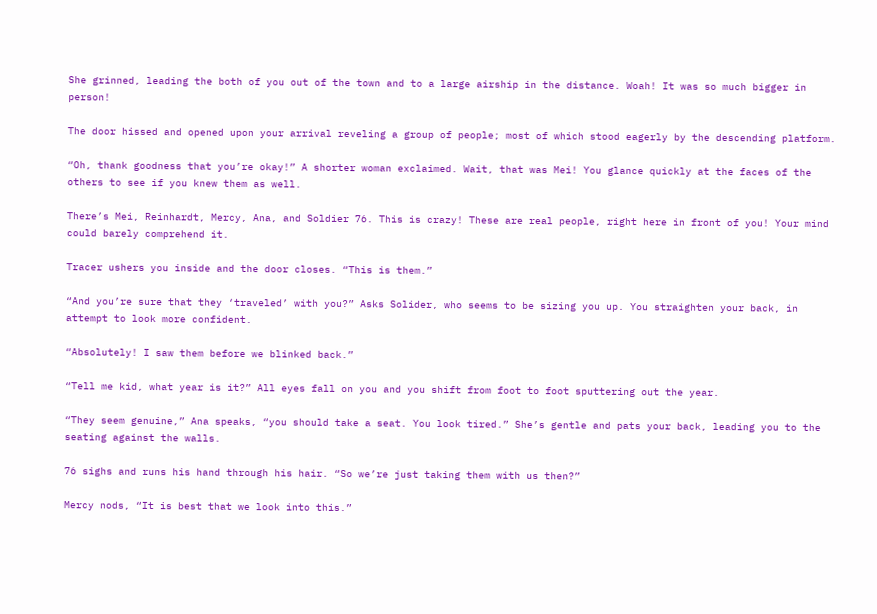She grinned, leading the both of you out of the town and to a large airship in the distance. Woah! It was so much bigger in person!

The door hissed and opened upon your arrival reveling a group of people; most of which stood eagerly by the descending platform.

“Oh, thank goodness that you’re okay!” A shorter woman exclaimed. Wait, that was Mei! You glance quickly at the faces of the others to see if you knew them as well.

There’s Mei, Reinhardt, Mercy, Ana, and Soldier 76. This is crazy! These are real people, right here in front of you! Your mind could barely comprehend it.

Tracer ushers you inside and the door closes. “This is them.”

“And you’re sure that they ‘traveled’ with you?” Asks Solider, who seems to be sizing you up. You straighten your back, in attempt to look more confident.

“Absolutely! I saw them before we blinked back.”

“Tell me kid, what year is it?” All eyes fall on you and you shift from foot to foot sputtering out the year.

“They seem genuine,” Ana speaks, “you should take a seat. You look tired.” She’s gentle and pats your back, leading you to the seating against the walls.

76 sighs and runs his hand through his hair. “So we’re just taking them with us then?”

Mercy nods, “It is best that we look into this.”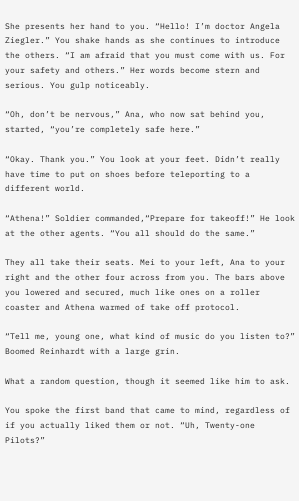She presents her hand to you. “Hello! I’m doctor Angela Ziegler.” You shake hands as she continues to introduce the others. “I am afraid that you must come with us. For your safety and others.” Her words become stern and serious. You gulp noticeably.

“Oh, don’t be nervous,” Ana, who now sat behind you, started, “you’re completely safe here.”

“Okay. Thank you.” You look at your feet. Didn’t really have time to put on shoes before teleporting to a different world.

“Athena!” Soldier commanded,“Prepare for takeoff!” He look at the other agents. “You all should do the same.”

They all take their seats. Mei to your left, Ana to your right and the other four across from you. The bars above you lowered and secured, much like ones on a roller coaster and Athena warmed of take off protocol.

“Tell me, young one, what kind of music do you listen to?” Boomed Reinhardt with a large grin.

What a random question, though it seemed like him to ask.

You spoke the first band that came to mind, regardless of if you actually liked them or not. “Uh, Twenty-one Pilots?”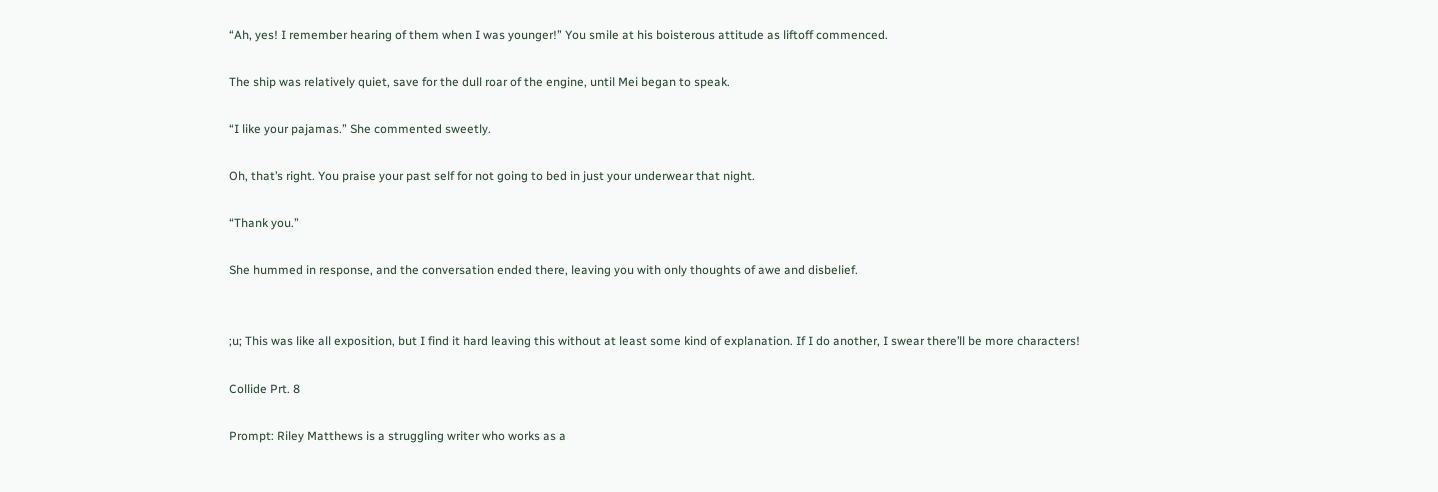“Ah, yes! I remember hearing of them when I was younger!” You smile at his boisterous attitude as liftoff commenced.

The ship was relatively quiet, save for the dull roar of the engine, until Mei began to speak.

“I like your pajamas.” She commented sweetly.

Oh, that’s right. You praise your past self for not going to bed in just your underwear that night.

“Thank you.”

She hummed in response, and the conversation ended there, leaving you with only thoughts of awe and disbelief.


;u; This was like all exposition, but I find it hard leaving this without at least some kind of explanation. If I do another, I swear there’ll be more characters!

Collide Prt. 8

Prompt: Riley Matthews is a struggling writer who works as a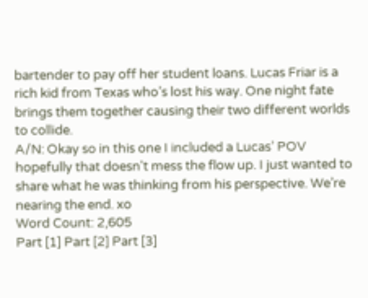bartender to pay off her student loans. Lucas Friar is a rich kid from Texas who’s lost his way. One night fate brings them together causing their two different worlds to collide.
A/N: Okay so in this one I included a Lucas’ POV hopefully that doesn't mess the flow up. I just wanted to share what he was thinking from his perspective. We’re nearing the end. xo
Word Count: 2,605
Part [1] Part [2] Part [3]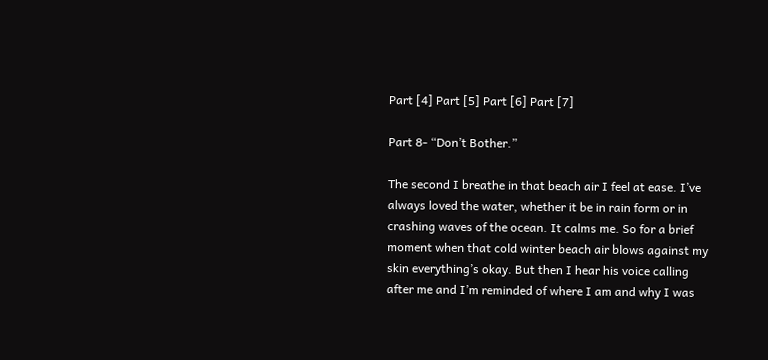Part [4] Part [5] Part [6] Part [7]

Part 8- “Don’t Bother.”

The second I breathe in that beach air I feel at ease. I’ve always loved the water, whether it be in rain form or in crashing waves of the ocean. It calms me. So for a brief moment when that cold winter beach air blows against my skin everything’s okay. But then I hear his voice calling after me and I’m reminded of where I am and why I was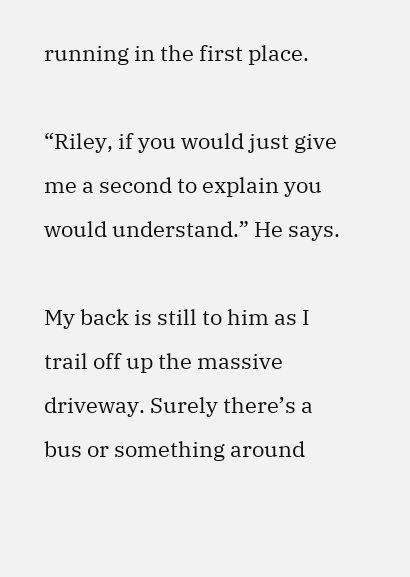running in the first place.

“Riley, if you would just give me a second to explain you would understand.” He says.

My back is still to him as I trail off up the massive driveway. Surely there’s a bus or something around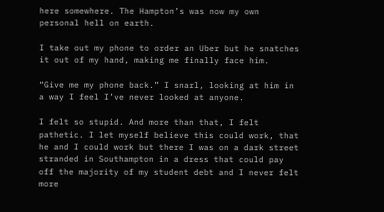here somewhere. The Hampton’s was now my own personal hell on earth.

I take out my phone to order an Uber but he snatches it out of my hand, making me finally face him.

“Give me my phone back.” I snarl, looking at him in a way I feel I’ve never looked at anyone.

I felt so stupid. And more than that, I felt pathetic. I let myself believe this could work, that he and I could work but there I was on a dark street stranded in Southampton in a dress that could pay off the majority of my student debt and I never felt more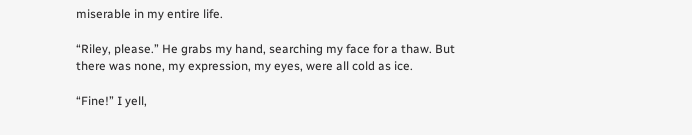miserable in my entire life.

“Riley, please.” He grabs my hand, searching my face for a thaw. But there was none, my expression, my eyes, were all cold as ice.

“Fine!” I yell,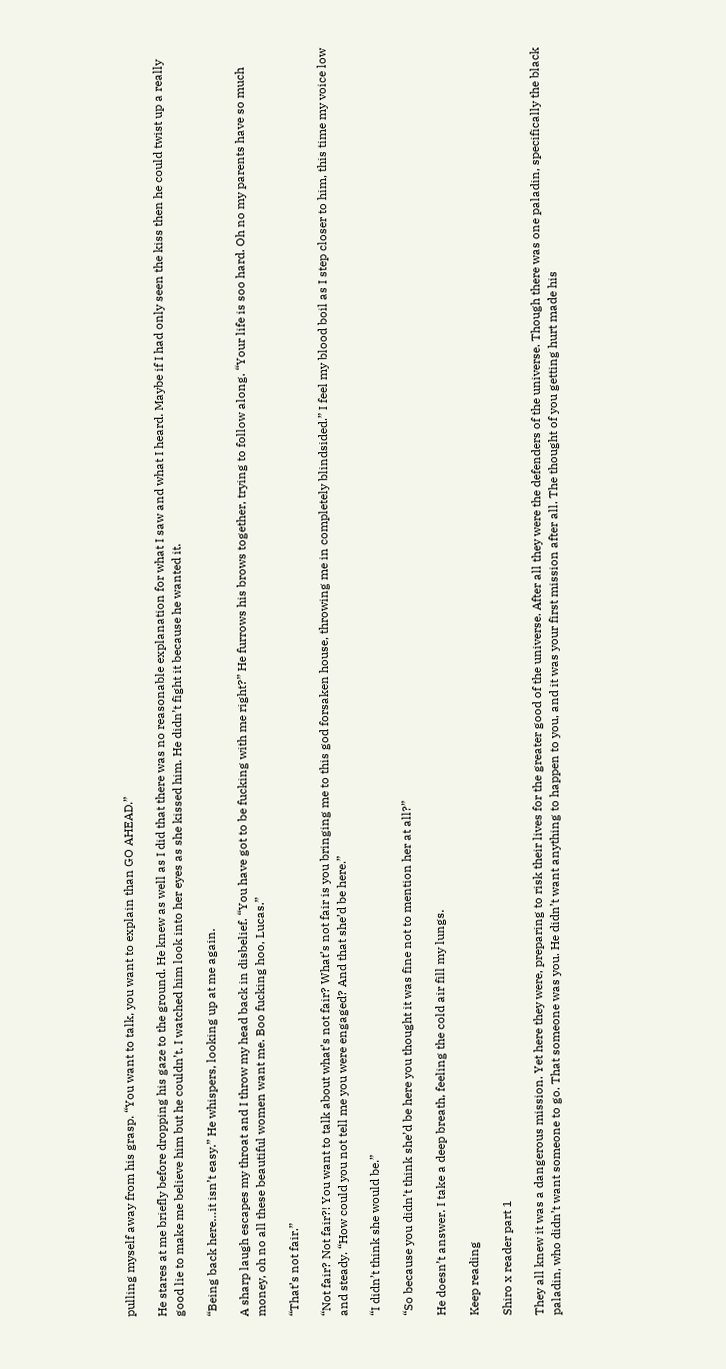pulling myself away from his grasp. “You want to talk, you want to explain than GO AHEAD.”

He stares at me briefly before dropping his gaze to the ground. He knew as well as I did that there was no reasonable explanation for what I saw and what I heard. Maybe if I had only seen the kiss then he could twist up a really good lie to make me believe him but he couldn’t. I watched him look into her eyes as she kissed him. He didn’t fight it because he wanted it.

“Being back here…it isn’t easy.” He whispers, looking up at me again.

A sharp laugh escapes my throat and I throw my head back in disbelief. “You have got to be fucking with me right?” He furrows his brows together, trying to follow along. “Your life is soo hard. Oh no my parents have so much money, oh no all these beautiful women want me. Boo fucking hoo, Lucas.”

“That’s not fair.”

“Not fair? Not fair?! You want to talk about what’s not fair? What’s not fair is you bringing me to this god forsaken house, throwing me in completely blindsided.” I feel my blood boil as I step closer to him, this time my voice low and steady. “How could you not tell me you were engaged? And that she’d be here.”

“I didn’t think she would be.”

“So because you didn’t think she’d be here you thought it was fine not to mention her at all?”

He doesn’t answer. I take a deep breath, feeling the cold air fill my lungs.

Keep reading

Shiro x reader part 1

They all knew it was a dangerous mission. Yet here they were, preparing to risk their lives for the greater good of the universe. After all they were the defenders of the universe. Though there was one paladin, specifically the black paladin, who didn’t want someone to go. That someone was you. He didn’t want anything to happen to you, and it was your first mission after all. The thought of you getting hurt made his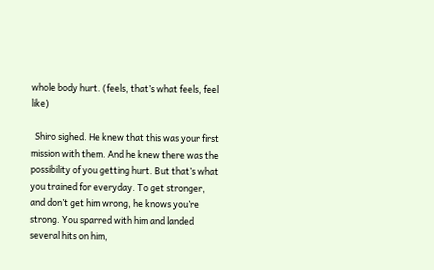whole body hurt. (feels, that’s what feels, feel like)

  Shiro sighed. He knew that this was your first mission with them. And he knew there was the possibility of you getting hurt. But that’s what you trained for everyday. To get stronger, and don’t get him wrong, he knows you’re strong. You sparred with him and landed several hits on him,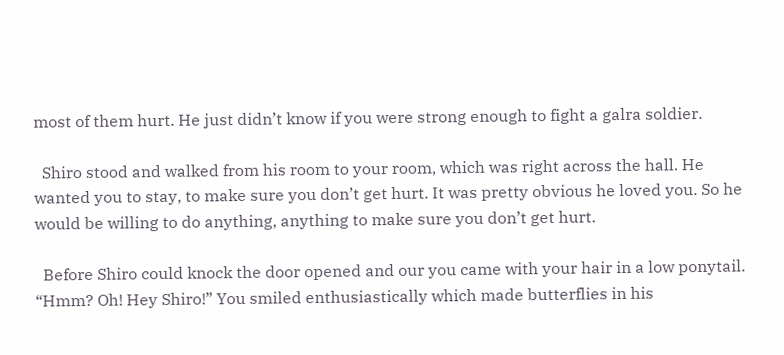most of them hurt. He just didn’t know if you were strong enough to fight a galra soldier.

  Shiro stood and walked from his room to your room, which was right across the hall. He wanted you to stay, to make sure you don’t get hurt. It was pretty obvious he loved you. So he would be willing to do anything, anything to make sure you don’t get hurt.

  Before Shiro could knock the door opened and our you came with your hair in a low ponytail. “Hmm? Oh! Hey Shiro!” You smiled enthusiastically which made butterflies in his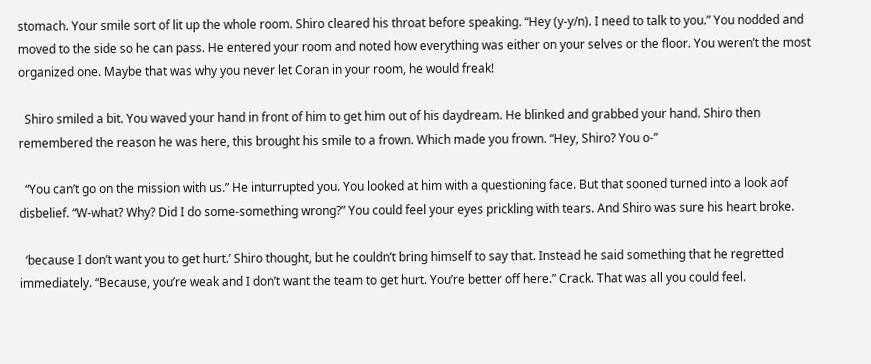stomach. Your smile sort of lit up the whole room. Shiro cleared his throat before speaking. “Hey (y-y/n). I need to talk to you.” You nodded and moved to the side so he can pass. He entered your room and noted how everything was either on your selves or the floor. You weren’t the most organized one. Maybe that was why you never let Coran in your room, he would freak!

  Shiro smiled a bit. You waved your hand in front of him to get him out of his daydream. He blinked and grabbed your hand. Shiro then remembered the reason he was here, this brought his smile to a frown. Which made you frown. “Hey, Shiro? You o-”

  “You can’t go on the mission with us.” He inturrupted you. You looked at him with a questioning face. But that sooned turned into a look aof disbelief. “W-what? Why? Did I do some-something wrong?” You could feel your eyes prickling with tears. And Shiro was sure his heart broke.

  ‘because I don’t want you to get hurt.’ Shiro thought, but he couldn’t bring himself to say that. Instead he said something that he regretted immediately. “Because, you’re weak and I don’t want the team to get hurt. You’re better off here.” Crack. That was all you could feel.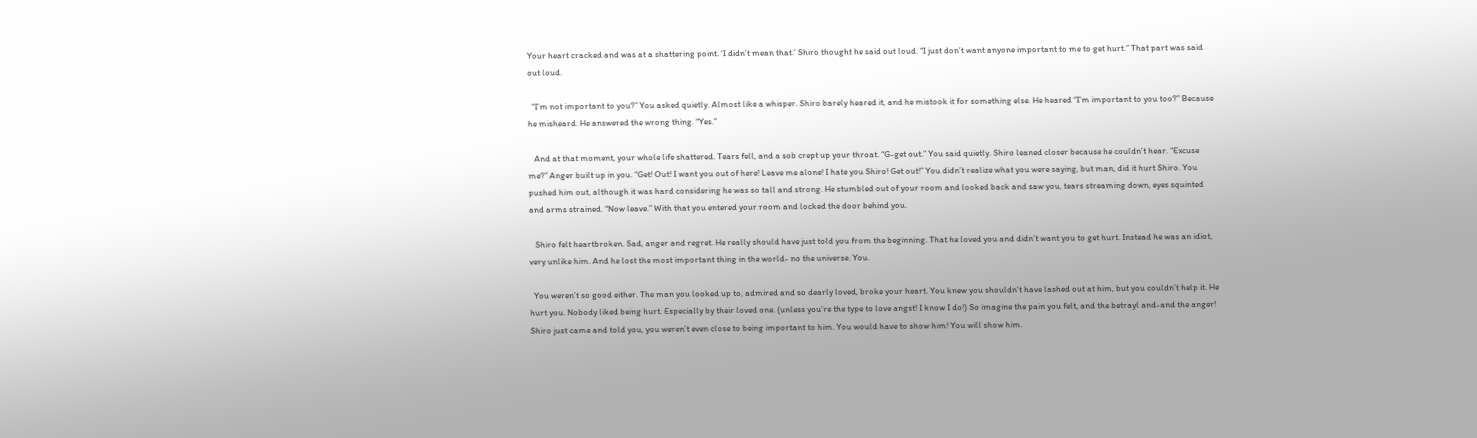Your heart cracked and was at a shattering point. 'I didn’t mean that.’ Shiro thought he said out loud. “I just don’t want anyone important to me to get hurt.” That part was said out loud.

  “I’m not important to you?” You asked quietly. Almost like a whisper. Shiro barely heared it, and he mistook it for something else. He heared “I’m important to you too?” Because he misheard. He answered the wrong thing. “Yes.”

   And at that moment, your whole life shattered. Tears fell, and a sob crept up your throat. “G-get out.” You said quietly. Shiro leaned closer because he couldn’t hear. “Excuse me?” Anger built up in you. “Get! Out! I want you out of here! Leave me alone! I hate you Shiro! Get out!” You didn’t realize what you were saying, but man, did it hurt Shiro. You pushed him out, although it was hard considering he was so tall and strong. He stumbled out of your room and looked back and saw you, tears streaming down, eyes squinted and arms strained. “Now leave.” With that you entered your room and locked the door behind you.

   Shiro felt heartbroken. Sad, anger and regret. He really should have just told you from the beginning. That he loved you and didn’t want you to get hurt. Instead he was an idiot, very unlike him. And he lost the most important thing in the world- no the universe. You.

  You weren’t so good either. The man you looked up to, admired and so dearly loved, broke your heart. You knew you shouldn’t have lashed out at him, but you couldn’t help it. He hurt you. Nobody liked being hurt. Especially by their loved one. (unless you’re the type to love angst! I know I do!) So imagine the pain you felt, and the betrayl and-and the anger! Shiro just came and told you, you weren’t even close to being important to him. You would have to show him! You will show him.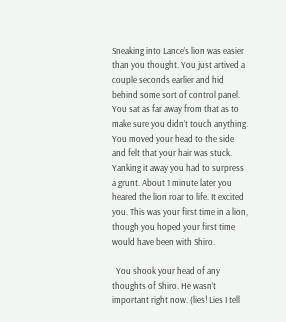Sneaking into Lance’s lion was easier than you thought. You just artived a couple seconds earlier and hid behind some sort of control panel. You sat as far away from that as to make sure you didn’t touch anything. You moved your head to the side and felt that your hair was stuck. Yanking it away you had to surpress a grunt. About 1 minute later you heared the lion roar to life. It excited you. This was your first time in a lion, though you hoped your first time would have been with Shiro.

  You shook your head of any thoughts of Shiro. He wasn’t important right now. (lies! Lies I tell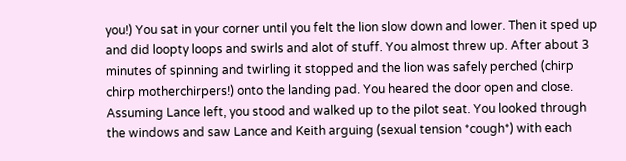you!) You sat in your corner until you felt the lion slow down and lower. Then it sped up and did loopty loops and swirls and alot of stuff. You almost threw up. After about 3 minutes of spinning and twirling it stopped and the lion was safely perched (chirp chirp motherchirpers!) onto the landing pad. You heared the door open and close. Assuming Lance left, you stood and walked up to the pilot seat. You looked through the windows and saw Lance and Keith arguing (sexual tension *cough*) with each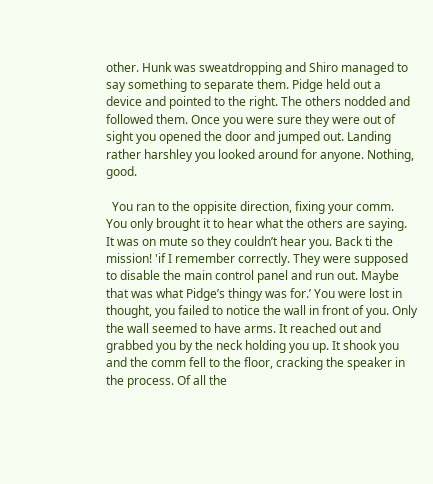other. Hunk was sweatdropping and Shiro managed to say something to separate them. Pidge held out a device and pointed to the right. The others nodded and followed them. Once you were sure they were out of sight you opened the door and jumped out. Landing rather harshley you looked around for anyone. Nothing, good.

  You ran to the oppisite direction, fixing your comm. You only brought it to hear what the others are saying. It was on mute so they couldn’t hear you. Back ti the mission! 'if I remember correctly. They were supposed to disable the main control panel and run out. Maybe that was what Pidge’s thingy was for.’ You were lost in thought, you failed to notice the wall in front of you. Only the wall seemed to have arms. It reached out and grabbed you by the neck holding you up. It shook you and the comm fell to the floor, cracking the speaker in the process. Of all the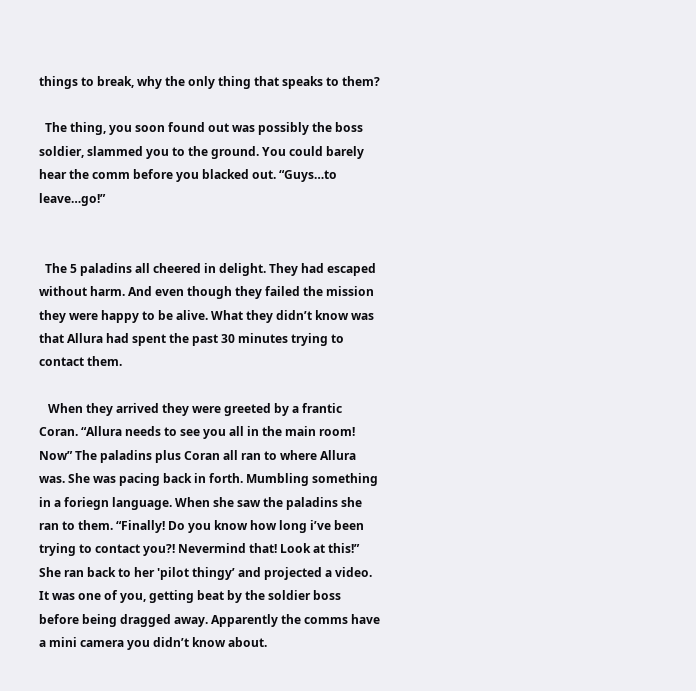things to break, why the only thing that speaks to them?

  The thing, you soon found out was possibly the boss soldier, slammed you to the ground. You could barely hear the comm before you blacked out. “Guys…to leave…go!”


  The 5 paladins all cheered in delight. They had escaped without harm. And even though they failed the mission they were happy to be alive. What they didn’t know was that Allura had spent the past 30 minutes trying to contact them.

   When they arrived they were greeted by a frantic Coran. “Allura needs to see you all in the main room! Now” The paladins plus Coran all ran to where Allura was. She was pacing back in forth. Mumbling something in a foriegn language. When she saw the paladins she ran to them. “Finally! Do you know how long i’ve been trying to contact you?! Nevermind that! Look at this!” She ran back to her 'pilot thingy’ and projected a video. It was one of you, getting beat by the soldier boss before being dragged away. Apparently the comms have a mini camera you didn’t know about.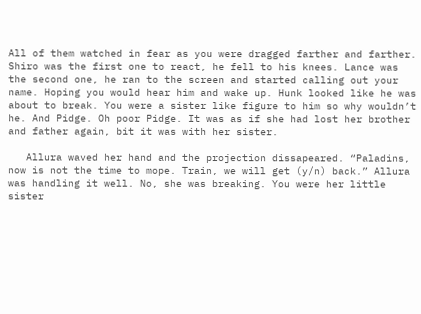All of them watched in fear as you were dragged farther and farther. Shiro was the first one to react, he fell to his knees. Lance was the second one, he ran to the screen and started calling out your name. Hoping you would hear him and wake up. Hunk looked like he was about to break. You were a sister like figure to him so why wouldn’t he. And Pidge. Oh poor Pidge. It was as if she had lost her brother and father again, bit it was with her sister.

   Allura waved her hand and the projection dissapeared. “Paladins, now is not the time to mope. Train, we will get (y/n) back.” Allura was handling it well. No, she was breaking. You were her little sister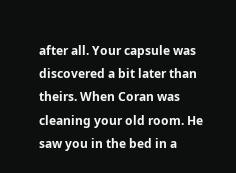after all. Your capsule was discovered a bit later than theirs. When Coran was cleaning your old room. He saw you in the bed in a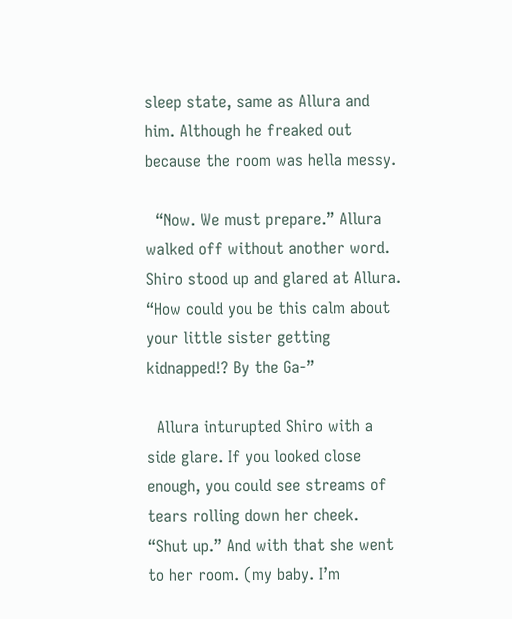sleep state, same as Allura and him. Although he freaked out because the room was hella messy.

  “Now. We must prepare.” Allura walked off without another word. Shiro stood up and glared at Allura. “How could you be this calm about your little sister getting kidnapped!? By the Ga-”

  Allura inturupted Shiro with a side glare. If you looked close enough, you could see streams of tears rolling down her cheek. “Shut up.” And with that she went to her room. (my baby. I’m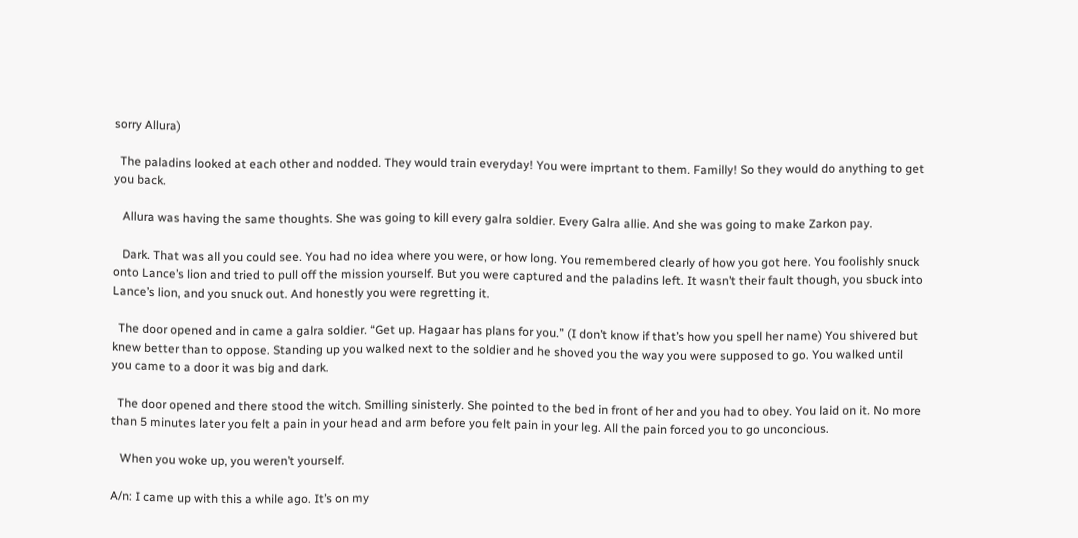sorry Allura)

  The paladins looked at each other and nodded. They would train everyday! You were imprtant to them. Familly! So they would do anything to get you back.

   Allura was having the same thoughts. She was going to kill every galra soldier. Every Galra allie. And she was going to make Zarkon pay.

   Dark. That was all you could see. You had no idea where you were, or how long. You remembered clearly of how you got here. You foolishly snuck onto Lance’s lion and tried to pull off the mission yourself. But you were captured and the paladins left. It wasn’t their fault though, you sbuck into Lance’s lion, and you snuck out. And honestly you were regretting it.

  The door opened and in came a galra soldier. “Get up. Hagaar has plans for you.” (I don’t know if that’s how you spell her name) You shivered but knew better than to oppose. Standing up you walked next to the soldier and he shoved you the way you were supposed to go. You walked until you came to a door it was big and dark.

  The door opened and there stood the witch. Smilling sinisterly. She pointed to the bed in front of her and you had to obey. You laid on it. No more than 5 minutes later you felt a pain in your head and arm before you felt pain in your leg. All the pain forced you to go unconcious.

   When you woke up, you weren’t yourself.

A/n: I came up with this a while ago. It’s on my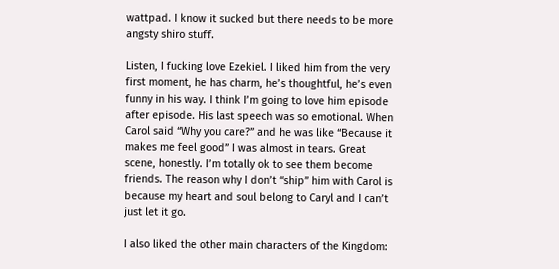wattpad. I know it sucked but there needs to be more angsty shiro stuff.

Listen, I fucking love Ezekiel. I liked him from the very first moment, he has charm, he’s thoughtful, he’s even funny in his way. I think I’m going to love him episode after episode. His last speech was so emotional. When Carol said “Why you care?” and he was like “Because it makes me feel good” I was almost in tears. Great scene, honestly. I’m totally ok to see them become friends. The reason why I don’t “ship” him with Carol is because my heart and soul belong to Caryl and I can’t just let it go.

I also liked the other main characters of the Kingdom: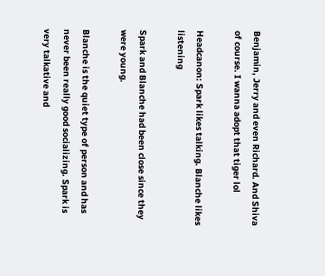Benjamin, Jerry and even Richard. And Shiva of course. I wanna adopt that tiger lol

Headcanon: Spark likes talking. Blanche likes listening

Spark and Blanche had been close since they were young.

Blanche is the quiet type of person and has never been really good socializing. Spark is very talkative and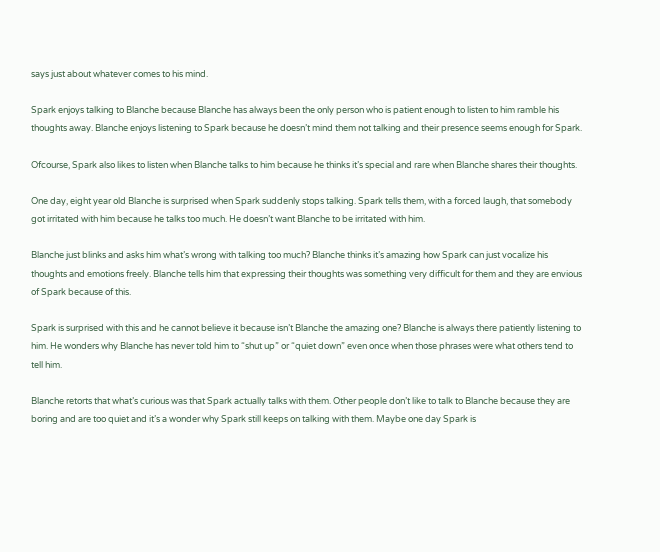says just about whatever comes to his mind.

Spark enjoys talking to Blanche because Blanche has always been the only person who is patient enough to listen to him ramble his thoughts away. Blanche enjoys listening to Spark because he doesn’t mind them not talking and their presence seems enough for Spark.

Ofcourse, Spark also likes to listen when Blanche talks to him because he thinks it’s special and rare when Blanche shares their thoughts.

One day, eight year old Blanche is surprised when Spark suddenly stops talking. Spark tells them, with a forced laugh, that somebody got irritated with him because he talks too much. He doesn’t want Blanche to be irritated with him.

Blanche just blinks and asks him what’s wrong with talking too much? Blanche thinks it’s amazing how Spark can just vocalize his thoughts and emotions freely. Blanche tells him that expressing their thoughts was something very difficult for them and they are envious of Spark because of this.

Spark is surprised with this and he cannot believe it because isn’t Blanche the amazing one? Blanche is always there patiently listening to him. He wonders why Blanche has never told him to “shut up” or “quiet down” even once when those phrases were what others tend to tell him.

Blanche retorts that what’s curious was that Spark actually talks with them. Other people don’t like to talk to Blanche because they are boring and are too quiet and it’s a wonder why Spark still keeps on talking with them. Maybe one day Spark is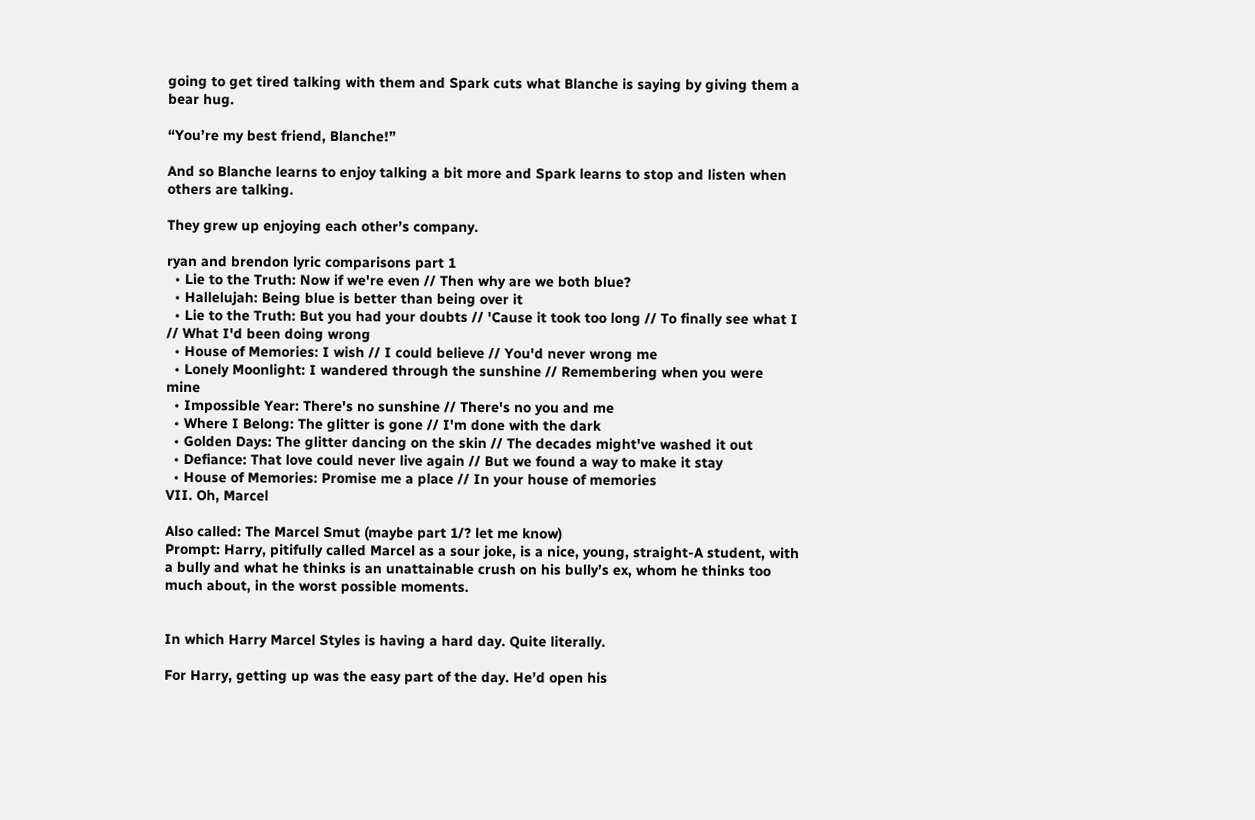going to get tired talking with them and Spark cuts what Blanche is saying by giving them a bear hug.

“You’re my best friend, Blanche!”

And so Blanche learns to enjoy talking a bit more and Spark learns to stop and listen when others are talking.

They grew up enjoying each other’s company.

ryan and brendon lyric comparisons part 1
  • Lie to the Truth: Now if we're even // Then why are we both blue?
  • Hallelujah: Being blue is better than being over it
  • Lie to the Truth: But you had your doubts // 'Cause it took too long // To finally see what I // What I'd been doing wrong
  • House of Memories: I wish // I could believe // You'd never wrong me
  • Lonely Moonlight: I wandered through the sunshine // Remembering when you were mine
  • Impossible Year: There's no sunshine // There's no you and me
  • Where I Belong: The glitter is gone // I'm done with the dark
  • Golden Days: The glitter dancing on the skin // The decades might've washed it out
  • Defiance: That love could never live again // But we found a way to make it stay
  • House of Memories: Promise me a place // In your house of memories
VII. Oh, Marcel

Also called: The Marcel Smut (maybe part 1/? let me know)
Prompt: Harry, pitifully called Marcel as a sour joke, is a nice, young, straight-A student, with a bully and what he thinks is an unattainable crush on his bully’s ex, whom he thinks too much about, in the worst possible moments.


In which Harry Marcel Styles is having a hard day. Quite literally.

For Harry, getting up was the easy part of the day. He’d open his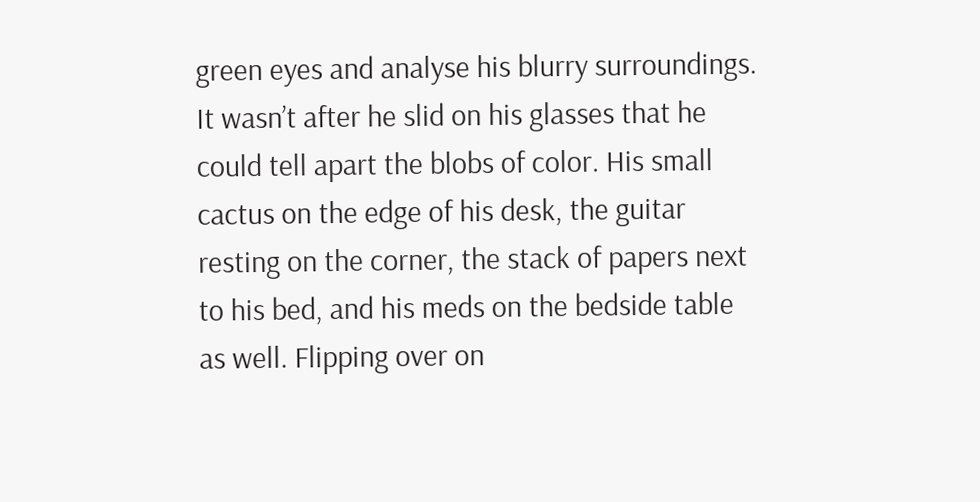green eyes and analyse his blurry surroundings. It wasn’t after he slid on his glasses that he could tell apart the blobs of color. His small cactus on the edge of his desk, the guitar resting on the corner, the stack of papers next to his bed, and his meds on the bedside table as well. Flipping over on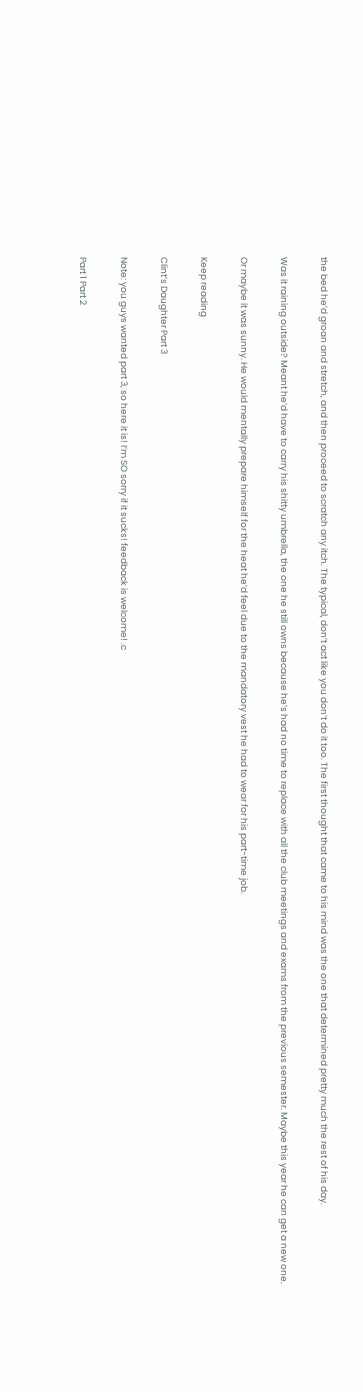the bed he’d groan and stretch, and then proceed to scratch any itch. The typical, don’t act like you don’t do it too. The first thought that came to his mind was the one that determined pretty much the rest of his day.

Was it raining outside? Meant he’d have to carry his shitty umbrella, the one he still owns because he’s had no time to replace with all the club meetings and exams from the previous semester. Maybe this year he can get a new one.

Or maybe it was sunny. He would mentally prepare himself for the heat he’d feel due to the mandatory vest he had to wear for his part-time job.

Keep reading

Clint’s Daughter Part 3

Note: you guys wanted part 3, so here it is! I’m SO sorry if it sucks! feedback is welcome! .c

Part 1 Part 2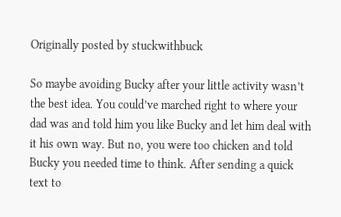Originally posted by stuckwithbuck

So maybe avoiding Bucky after your little activity wasn’t the best idea. You could’ve marched right to where your dad was and told him you like Bucky and let him deal with it his own way. But no, you were too chicken and told Bucky you needed time to think. After sending a quick text to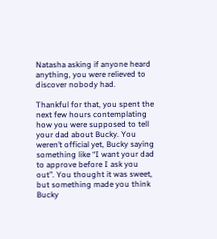Natasha asking if anyone heard anything, you were relieved to discover nobody had.

Thankful for that, you spent the next few hours contemplating how you were supposed to tell your dad about Bucky. You weren’t official yet, Bucky saying something like “I want your dad to approve before I ask you out”. You thought it was sweet, but something made you think Bucky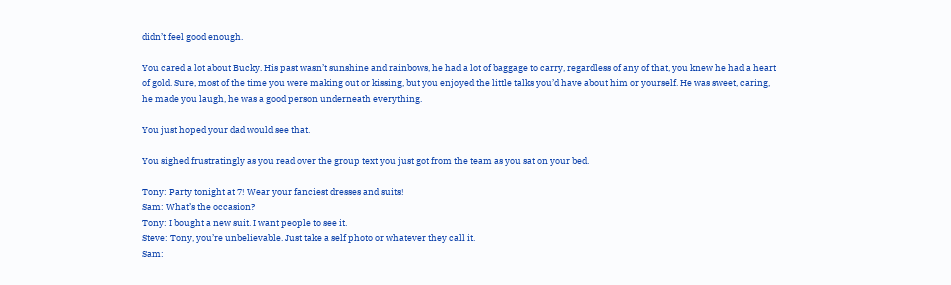didn’t feel good enough.

You cared a lot about Bucky. His past wasn’t sunshine and rainbows, he had a lot of baggage to carry, regardless of any of that, you knew he had a heart of gold. Sure, most of the time you were making out or kissing, but you enjoyed the little talks you’d have about him or yourself. He was sweet, caring, he made you laugh, he was a good person underneath everything.

You just hoped your dad would see that.

You sighed frustratingly as you read over the group text you just got from the team as you sat on your bed.

Tony: Party tonight at 7! Wear your fanciest dresses and suits!
Sam: What’s the occasion?
Tony: I bought a new suit. I want people to see it.
Steve: Tony, you’re unbelievable. Just take a self photo or whatever they call it.
Sam: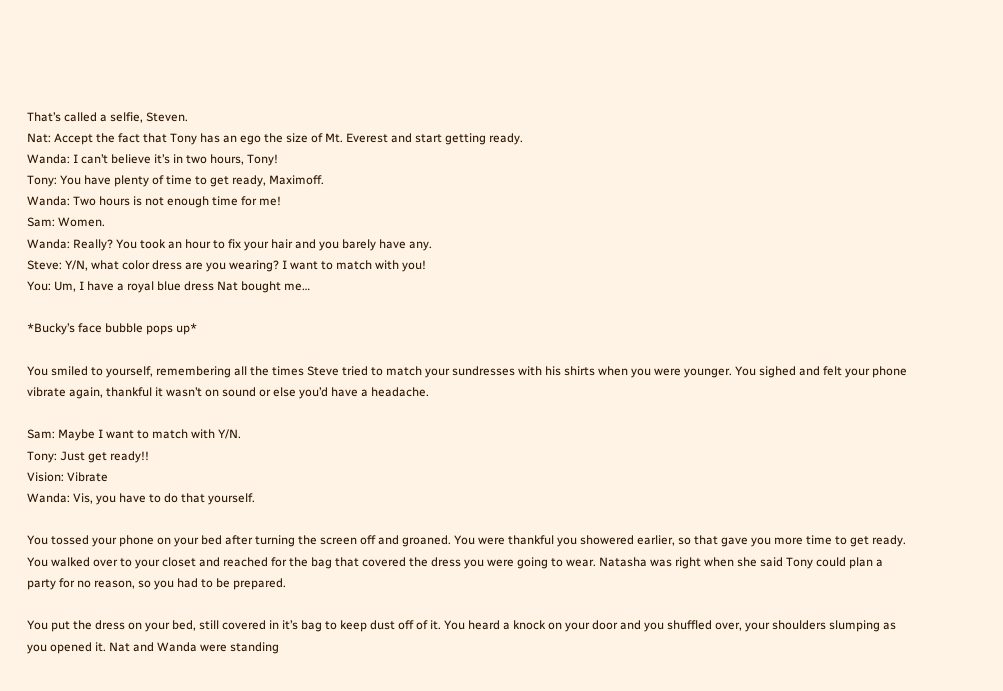That’s called a selfie, Steven.
Nat: Accept the fact that Tony has an ego the size of Mt. Everest and start getting ready.
Wanda: I can’t believe it’s in two hours, Tony!
Tony: You have plenty of time to get ready, Maximoff.
Wanda: Two hours is not enough time for me!
Sam: Women.
Wanda: Really? You took an hour to fix your hair and you barely have any.
Steve: Y/N, what color dress are you wearing? I want to match with you!
You: Um, I have a royal blue dress Nat bought me…

*Bucky’s face bubble pops up*

You smiled to yourself, remembering all the times Steve tried to match your sundresses with his shirts when you were younger. You sighed and felt your phone vibrate again, thankful it wasn’t on sound or else you’d have a headache.

Sam: Maybe I want to match with Y/N.
Tony: Just get ready!!
Vision: Vibrate
Wanda: Vis, you have to do that yourself.

You tossed your phone on your bed after turning the screen off and groaned. You were thankful you showered earlier, so that gave you more time to get ready. You walked over to your closet and reached for the bag that covered the dress you were going to wear. Natasha was right when she said Tony could plan a party for no reason, so you had to be prepared.

You put the dress on your bed, still covered in it’s bag to keep dust off of it. You heard a knock on your door and you shuffled over, your shoulders slumping as you opened it. Nat and Wanda were standing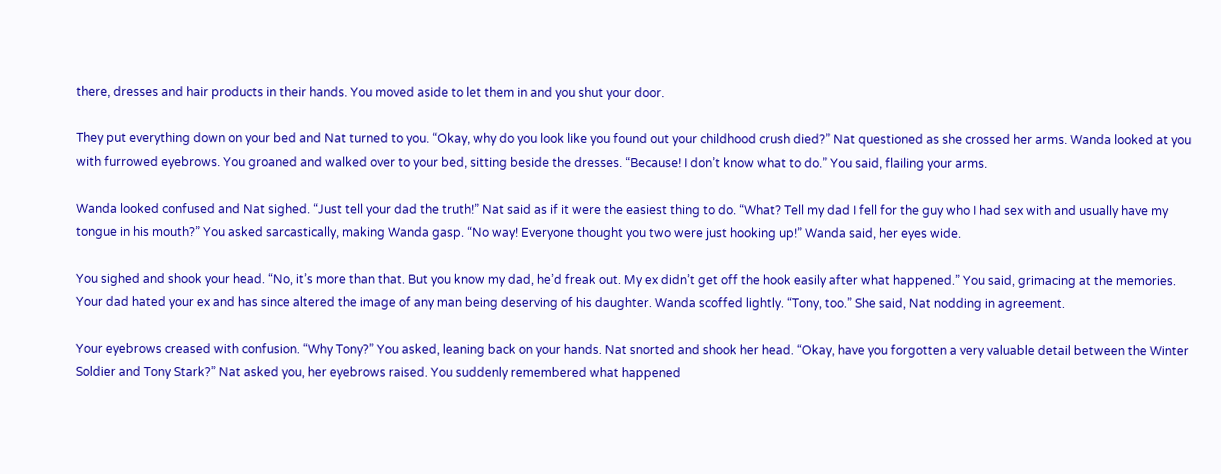there, dresses and hair products in their hands. You moved aside to let them in and you shut your door.

They put everything down on your bed and Nat turned to you. “Okay, why do you look like you found out your childhood crush died?” Nat questioned as she crossed her arms. Wanda looked at you with furrowed eyebrows. You groaned and walked over to your bed, sitting beside the dresses. “Because! I don’t know what to do.” You said, flailing your arms.

Wanda looked confused and Nat sighed. “Just tell your dad the truth!” Nat said as if it were the easiest thing to do. “What? Tell my dad I fell for the guy who I had sex with and usually have my tongue in his mouth?” You asked sarcastically, making Wanda gasp. “No way! Everyone thought you two were just hooking up!” Wanda said, her eyes wide.

You sighed and shook your head. “No, it’s more than that. But you know my dad, he’d freak out. My ex didn’t get off the hook easily after what happened.” You said, grimacing at the memories. Your dad hated your ex and has since altered the image of any man being deserving of his daughter. Wanda scoffed lightly. “Tony, too.” She said, Nat nodding in agreement.

Your eyebrows creased with confusion. “Why Tony?” You asked, leaning back on your hands. Nat snorted and shook her head. “Okay, have you forgotten a very valuable detail between the Winter Soldier and Tony Stark?” Nat asked you, her eyebrows raised. You suddenly remembered what happened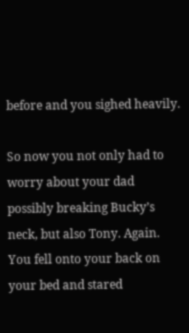before and you sighed heavily.

So now you not only had to worry about your dad possibly breaking Bucky’s neck, but also Tony. Again. You fell onto your back on your bed and stared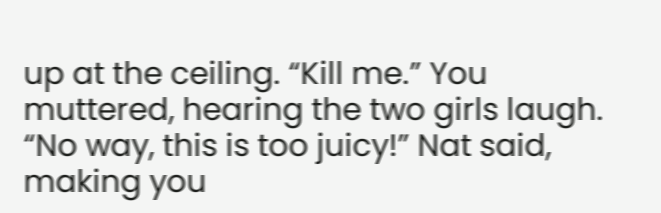up at the ceiling. “Kill me.” You muttered, hearing the two girls laugh. “No way, this is too juicy!” Nat said, making you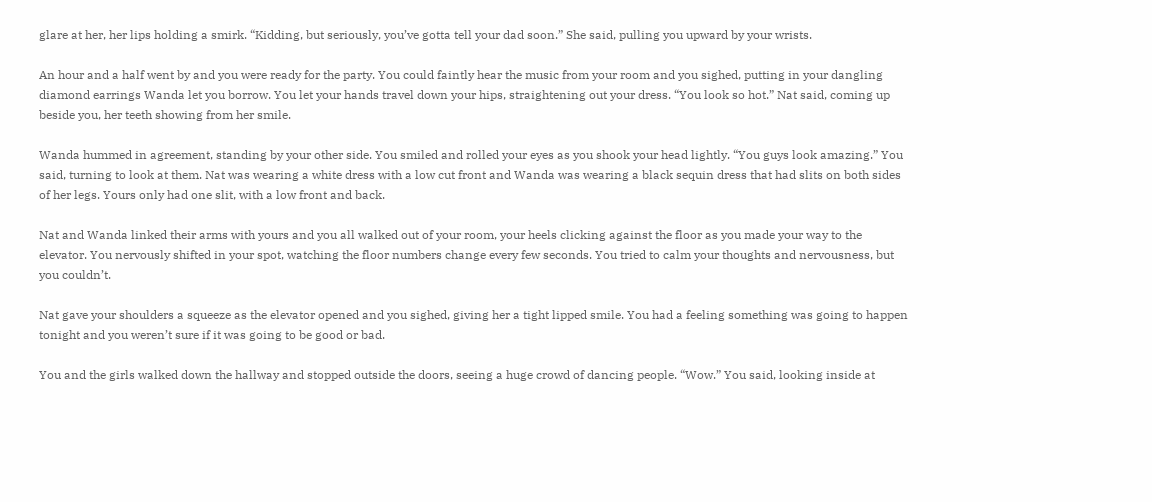glare at her, her lips holding a smirk. “Kidding, but seriously, you’ve gotta tell your dad soon.” She said, pulling you upward by your wrists.

An hour and a half went by and you were ready for the party. You could faintly hear the music from your room and you sighed, putting in your dangling diamond earrings Wanda let you borrow. You let your hands travel down your hips, straightening out your dress. “You look so hot.” Nat said, coming up beside you, her teeth showing from her smile.

Wanda hummed in agreement, standing by your other side. You smiled and rolled your eyes as you shook your head lightly. “You guys look amazing.” You said, turning to look at them. Nat was wearing a white dress with a low cut front and Wanda was wearing a black sequin dress that had slits on both sides of her legs. Yours only had one slit, with a low front and back.

Nat and Wanda linked their arms with yours and you all walked out of your room, your heels clicking against the floor as you made your way to the elevator. You nervously shifted in your spot, watching the floor numbers change every few seconds. You tried to calm your thoughts and nervousness, but you couldn’t.

Nat gave your shoulders a squeeze as the elevator opened and you sighed, giving her a tight lipped smile. You had a feeling something was going to happen tonight and you weren’t sure if it was going to be good or bad.

You and the girls walked down the hallway and stopped outside the doors, seeing a huge crowd of dancing people. “Wow.” You said, looking inside at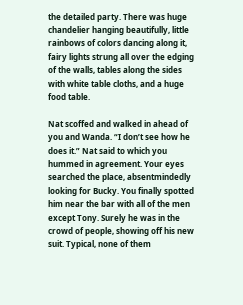the detailed party. There was huge chandelier hanging beautifully, little rainbows of colors dancing along it, fairy lights strung all over the edging of the walls, tables along the sides with white table cloths, and a huge food table.

Nat scoffed and walked in ahead of you and Wanda. “I don’t see how he does it.” Nat said to which you hummed in agreement. Your eyes searched the place, absentmindedly looking for Bucky. You finally spotted him near the bar with all of the men except Tony. Surely he was in the crowd of people, showing off his new suit. Typical, none of them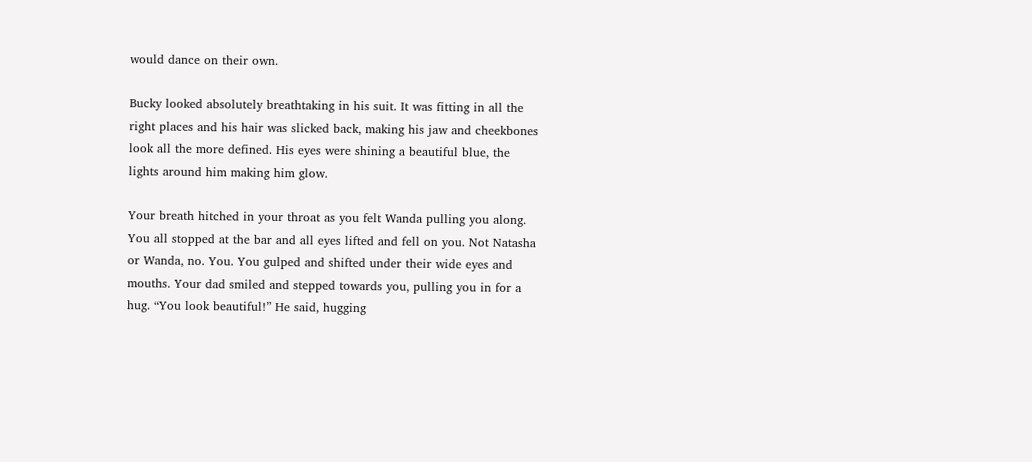would dance on their own.

Bucky looked absolutely breathtaking in his suit. It was fitting in all the right places and his hair was slicked back, making his jaw and cheekbones look all the more defined. His eyes were shining a beautiful blue, the lights around him making him glow.

Your breath hitched in your throat as you felt Wanda pulling you along. You all stopped at the bar and all eyes lifted and fell on you. Not Natasha or Wanda, no. You. You gulped and shifted under their wide eyes and mouths. Your dad smiled and stepped towards you, pulling you in for a hug. “You look beautiful!” He said, hugging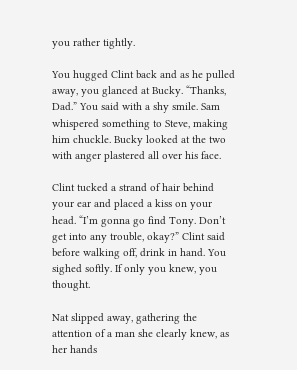you rather tightly.

You hugged Clint back and as he pulled away, you glanced at Bucky. “Thanks, Dad.” You said with a shy smile. Sam whispered something to Steve, making him chuckle. Bucky looked at the two with anger plastered all over his face.

Clint tucked a strand of hair behind your ear and placed a kiss on your head. “I’m gonna go find Tony. Don’t get into any trouble, okay?” Clint said before walking off, drink in hand. You sighed softly. If only you knew, you thought.

Nat slipped away, gathering the attention of a man she clearly knew, as her hands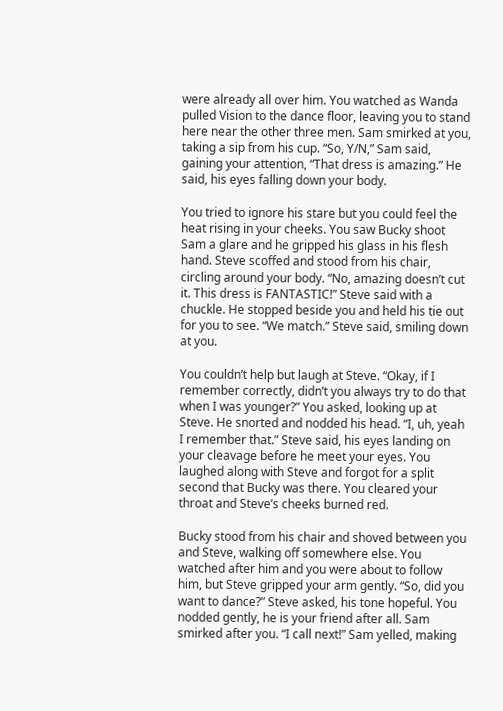were already all over him. You watched as Wanda pulled Vision to the dance floor, leaving you to stand here near the other three men. Sam smirked at you, taking a sip from his cup. “So, Y/N,” Sam said, gaining your attention, “That dress is amazing.” He said, his eyes falling down your body.

You tried to ignore his stare but you could feel the heat rising in your cheeks. You saw Bucky shoot Sam a glare and he gripped his glass in his flesh hand. Steve scoffed and stood from his chair, circling around your body. “No, amazing doesn’t cut it. This dress is FANTASTIC!” Steve said with a chuckle. He stopped beside you and held his tie out for you to see. “We match.” Steve said, smiling down at you.

You couldn’t help but laugh at Steve. “Okay, if I remember correctly, didn’t you always try to do that when I was younger?” You asked, looking up at Steve. He snorted and nodded his head. “I, uh, yeah I remember that.” Steve said, his eyes landing on your cleavage before he meet your eyes. You laughed along with Steve and forgot for a split second that Bucky was there. You cleared your throat and Steve’s cheeks burned red.

Bucky stood from his chair and shoved between you and Steve, walking off somewhere else. You watched after him and you were about to follow him, but Steve gripped your arm gently. “So, did you want to dance?” Steve asked, his tone hopeful. You nodded gently, he is your friend after all. Sam smirked after you. “I call next!” Sam yelled, making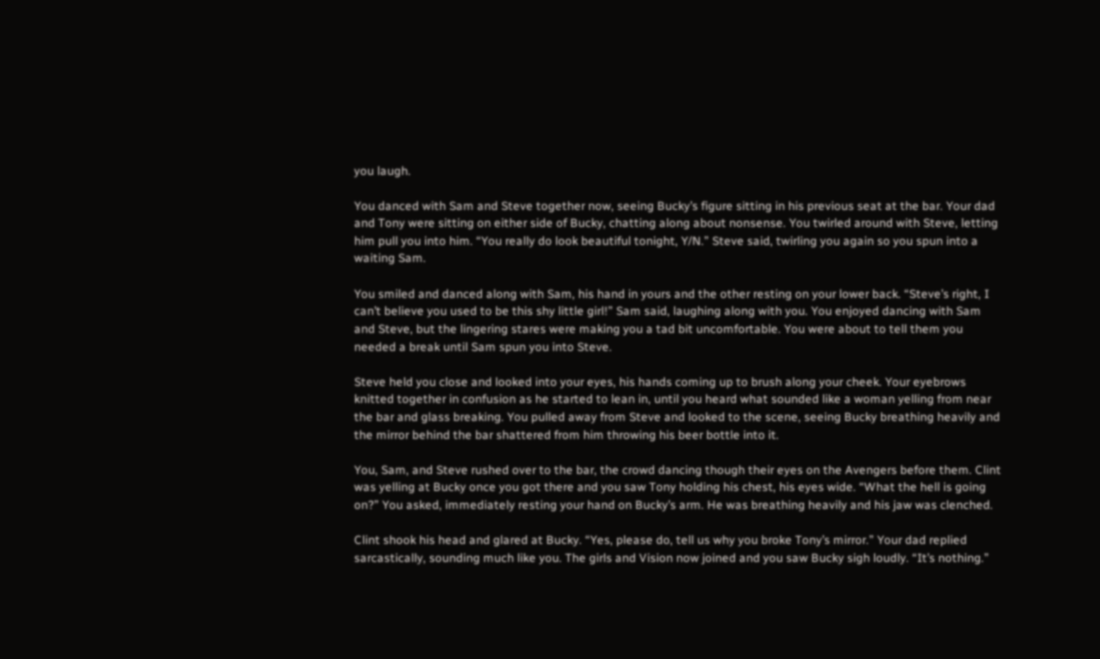you laugh.

You danced with Sam and Steve together now, seeing Bucky’s figure sitting in his previous seat at the bar. Your dad and Tony were sitting on either side of Bucky, chatting along about nonsense. You twirled around with Steve, letting him pull you into him. “You really do look beautiful tonight, Y/N.” Steve said, twirling you again so you spun into a waiting Sam.

You smiled and danced along with Sam, his hand in yours and the other resting on your lower back. “Steve’s right, I can’t believe you used to be this shy little girl!” Sam said, laughing along with you. You enjoyed dancing with Sam and Steve, but the lingering stares were making you a tad bit uncomfortable. You were about to tell them you needed a break until Sam spun you into Steve.

Steve held you close and looked into your eyes, his hands coming up to brush along your cheek. Your eyebrows knitted together in confusion as he started to lean in, until you heard what sounded like a woman yelling from near the bar and glass breaking. You pulled away from Steve and looked to the scene, seeing Bucky breathing heavily and the mirror behind the bar shattered from him throwing his beer bottle into it.

You, Sam, and Steve rushed over to the bar, the crowd dancing though their eyes on the Avengers before them. Clint was yelling at Bucky once you got there and you saw Tony holding his chest, his eyes wide. “What the hell is going on?” You asked, immediately resting your hand on Bucky’s arm. He was breathing heavily and his jaw was clenched.

Clint shook his head and glared at Bucky. “Yes, please do, tell us why you broke Tony’s mirror.” Your dad replied sarcastically, sounding much like you. The girls and Vision now joined and you saw Bucky sigh loudly. “It’s nothing.”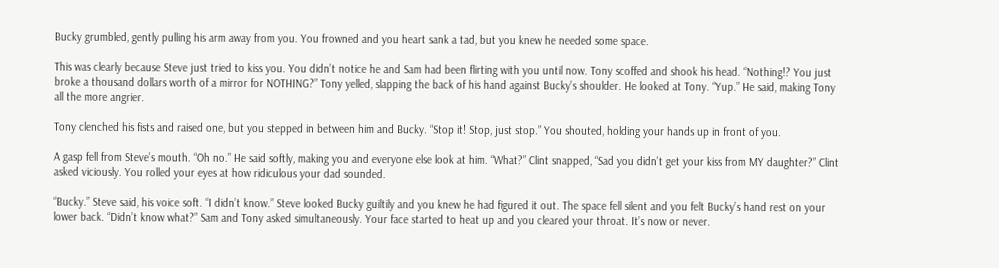Bucky grumbled, gently pulling his arm away from you. You frowned and you heart sank a tad, but you knew he needed some space.

This was clearly because Steve just tried to kiss you. You didn’t notice he and Sam had been flirting with you until now. Tony scoffed and shook his head. “Nothing!? You just broke a thousand dollars worth of a mirror for NOTHING?” Tony yelled, slapping the back of his hand against Bucky’s shoulder. He looked at Tony. “Yup.” He said, making Tony all the more angrier.

Tony clenched his fists and raised one, but you stepped in between him and Bucky. “Stop it! Stop, just stop.” You shouted, holding your hands up in front of you.

A gasp fell from Steve’s mouth. “Oh no.” He said softly, making you and everyone else look at him. “What?” Clint snapped, “Sad you didn’t get your kiss from MY daughter?” Clint asked viciously. You rolled your eyes at how ridiculous your dad sounded.

“Bucky.” Steve said, his voice soft. “I didn’t know.” Steve looked Bucky guiltily and you knew he had figured it out. The space fell silent and you felt Bucky’s hand rest on your lower back. “Didn’t know what?” Sam and Tony asked simultaneously. Your face started to heat up and you cleared your throat. It’s now or never.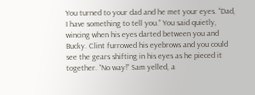You turned to your dad and he met your eyes. “Dad, I have something to tell you.” You said quietly, wincing when his eyes darted between you and Bucky. Clint furrowed his eyebrows and you could see the gears shifting in his eyes as he pieced it together. “No way!” Sam yelled, a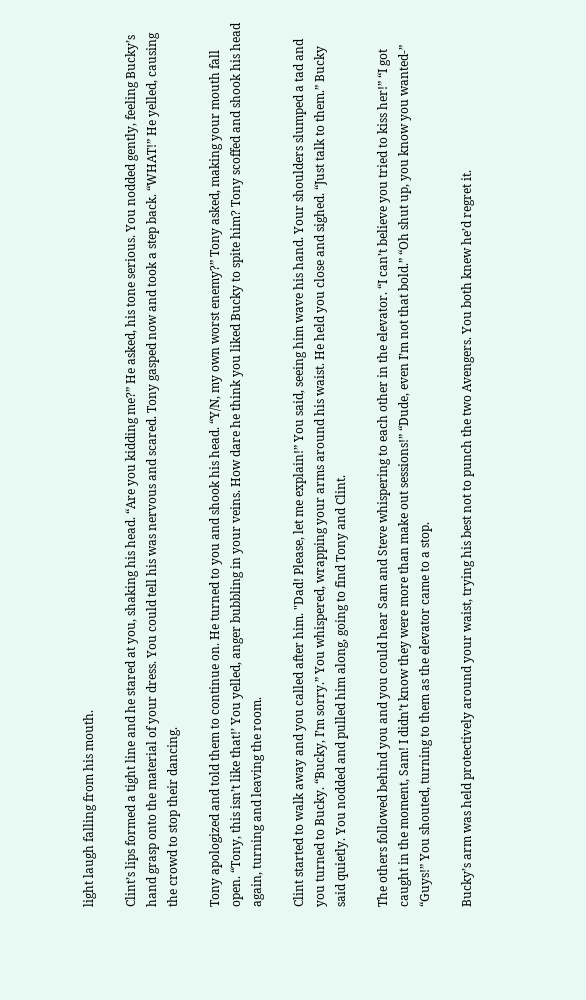light laugh falling from his mouth.

Clint’s lips formed a tight line and he stared at you, shaking his head. “Are you kidding me?” He asked, his tone serious. You nodded gently, feeling Bucky’s hand grasp onto the material of your dress. You could tell his was nervous and scared. Tony gasped now and took a step back. “WHAT!” He yelled, causing the crowd to stop their dancing.

Tony apologized and told them to continue on. He turned to you and shook his head. “Y/N, my own worst enemy?” Tony asked, making your mouth fall open. “Tony, this isn’t like that!’ You yelled, anger bubbling in your veins. How dare he think you liked Bucky to spite him? Tony scoffed and shook his head again, turning and leaving the room.

Clint started to walk away and you called after him. "Dad! Please, let me explain!” You said, seeing him wave his hand. Your shoulders slumped a tad and you turned to Bucky. “Bucky, I’m sorry.” You whispered, wrapping your arms around his waist. He held you close and sighed. “Just talk to them.” Bucky said quietly. You nodded and pulled him along, going to find Tony and Clint.

The others followed behind you and you could hear Sam and Steve whispering to each other in the elevator. “I can’t believe you tried to kiss her!” “I got caught in the moment, Sam! I didn’t know they were more than make out sessions!” “Dude, even I’m not that bold.” “Oh shut up, you know you wanted-” “Guys!” You shouted, turning to them as the elevator came to a stop.

Bucky’s arm was held protectively around your waist, trying his best not to punch the two Avengers. You both knew he’d regret it.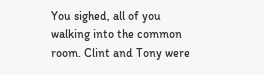You sighed, all of you walking into the common room. Clint and Tony were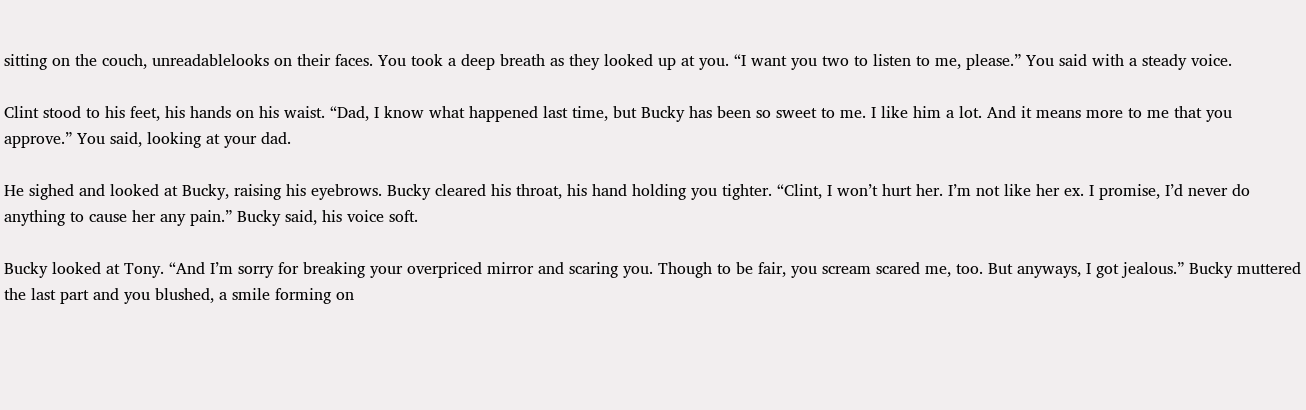sitting on the couch, unreadablelooks on their faces. You took a deep breath as they looked up at you. “I want you two to listen to me, please.” You said with a steady voice.

Clint stood to his feet, his hands on his waist. “Dad, I know what happened last time, but Bucky has been so sweet to me. I like him a lot. And it means more to me that you approve.” You said, looking at your dad.

He sighed and looked at Bucky, raising his eyebrows. Bucky cleared his throat, his hand holding you tighter. “Clint, I won’t hurt her. I’m not like her ex. I promise, I’d never do anything to cause her any pain.” Bucky said, his voice soft.

Bucky looked at Tony. “And I’m sorry for breaking your overpriced mirror and scaring you. Though to be fair, you scream scared me, too. But anyways, I got jealous.” Bucky muttered the last part and you blushed, a smile forming on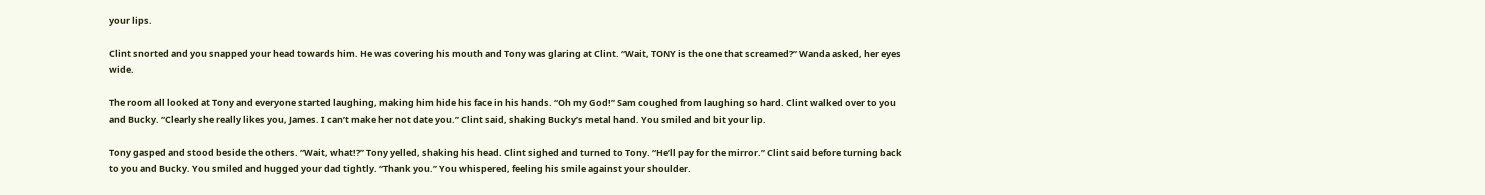your lips.

Clint snorted and you snapped your head towards him. He was covering his mouth and Tony was glaring at Clint. “Wait, TONY is the one that screamed?” Wanda asked, her eyes wide.

The room all looked at Tony and everyone started laughing, making him hide his face in his hands. “Oh my God!” Sam coughed from laughing so hard. Clint walked over to you and Bucky. “Clearly she really likes you, James. I can’t make her not date you.” Clint said, shaking Bucky’s metal hand. You smiled and bit your lip.

Tony gasped and stood beside the others. “Wait, what!?” Tony yelled, shaking his head. Clint sighed and turned to Tony. “He’ll pay for the mirror.” Clint said before turning back to you and Bucky. You smiled and hugged your dad tightly. “Thank you.” You whispered, feeling his smile against your shoulder.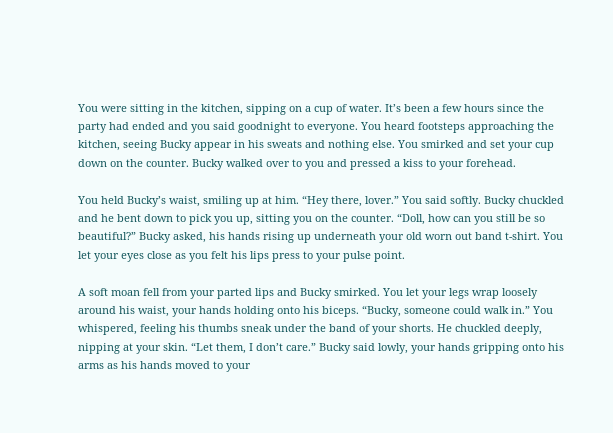You were sitting in the kitchen, sipping on a cup of water. It’s been a few hours since the party had ended and you said goodnight to everyone. You heard footsteps approaching the kitchen, seeing Bucky appear in his sweats and nothing else. You smirked and set your cup down on the counter. Bucky walked over to you and pressed a kiss to your forehead.

You held Bucky’s waist, smiling up at him. “Hey there, lover.” You said softly. Bucky chuckled and he bent down to pick you up, sitting you on the counter. “Doll, how can you still be so beautiful?” Bucky asked, his hands rising up underneath your old worn out band t-shirt. You let your eyes close as you felt his lips press to your pulse point.

A soft moan fell from your parted lips and Bucky smirked. You let your legs wrap loosely around his waist, your hands holding onto his biceps. “Bucky, someone could walk in.” You whispered, feeling his thumbs sneak under the band of your shorts. He chuckled deeply, nipping at your skin. “Let them, I don’t care.” Bucky said lowly, your hands gripping onto his arms as his hands moved to your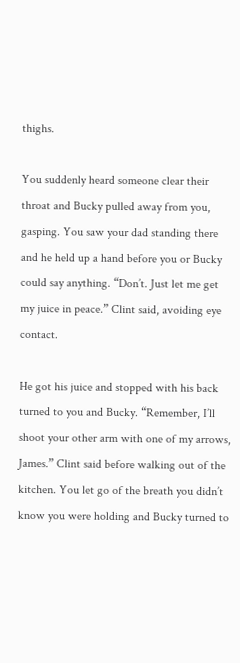thighs.

You suddenly heard someone clear their throat and Bucky pulled away from you, gasping. You saw your dad standing there and he held up a hand before you or Bucky could say anything. “Don’t. Just let me get my juice in peace.” Clint said, avoiding eye contact.

He got his juice and stopped with his back turned to you and Bucky. “Remember, I’ll shoot your other arm with one of my arrows, James.” Clint said before walking out of the kitchen. You let go of the breath you didn’t know you were holding and Bucky turned to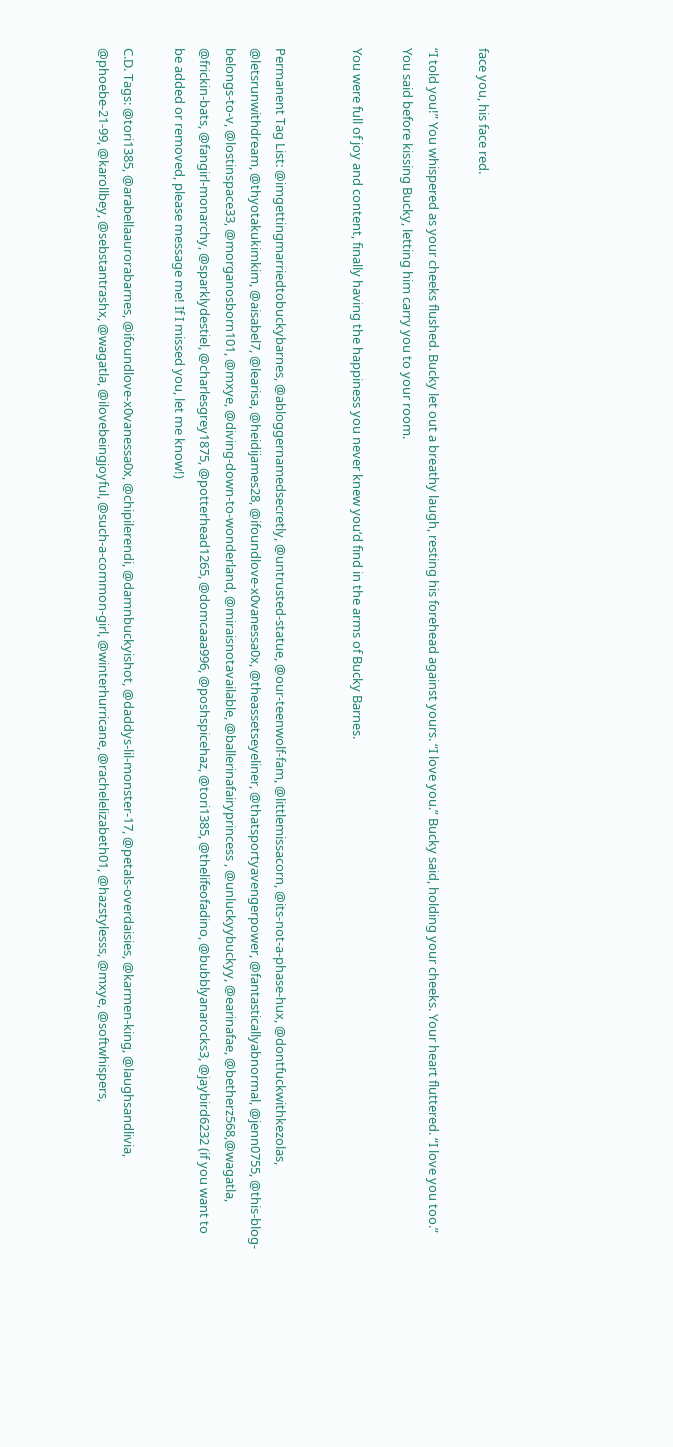face you, his face red.

“I told you!” You whispered as your cheeks flushed. Bucky let out a breathy laugh, resting his forehead against yours. “I love you.” Bucky said, holding your cheeks. Your heart fluttered. “I love you too.” You said before kissing Bucky, letting him carry you to your room.

You were full of joy and content, finally having the happiness you never knew you’d find in the arms of Bucky Barnes.


Permanent Tag List: @imgettingmarriedtobuckybarnes, @abloggernamedsecretly, @untrusted-statue, @our-teenwolf-fam, @littlemissacorn, @its-not-a-phase-hux, @dontfuckwithkezolas, @letsrunwithdream, @thyotakukimkim, @aisabel7, @learisa, @heidijames28, @ifoundlove-x0vanessa0x, @theassetseyeliner, @thatsportyavengerpower, @fantasticallyabnormal, @jenn0755, @this-blog-belongs-to-v, @lostinspace33, @morganosborn101, @mxye, @diving-down-to-wonderland, @miraisnotavailable, @ballerinafairyprincess , @unluckyybuckyy, @earinafae, @betherz568,@wagatla, @frickin-bats, @fangirl-monarchy, @sparklydestiel, @charlesgrey1875, @potterhead1265, @domcaaa996, @poshspicehaz, @tori1385, @thelifeofadino, @bubblyanarocks3, @jaybird6232 (if you want to be added or removed, please message me! If I missed you, let me know!)

C.D. Tags: @tori1385, @arabellaaurorabarnes, @ifoundlove-x0vanessa0x, @chipilerendi, @damnbuckyishot, @daddys-lil-monster-17, @petals-overdaisies, @karmen-king, @laughsandlivia, @phoebe-21-99, @karollbey, @sebstantrashx, @wagatla, @ilovebeingjoyful, @such-a-common-girl, @winterhurricane, @rachelelizabeth01, @hazstylesss, @mxye, @softwhispers,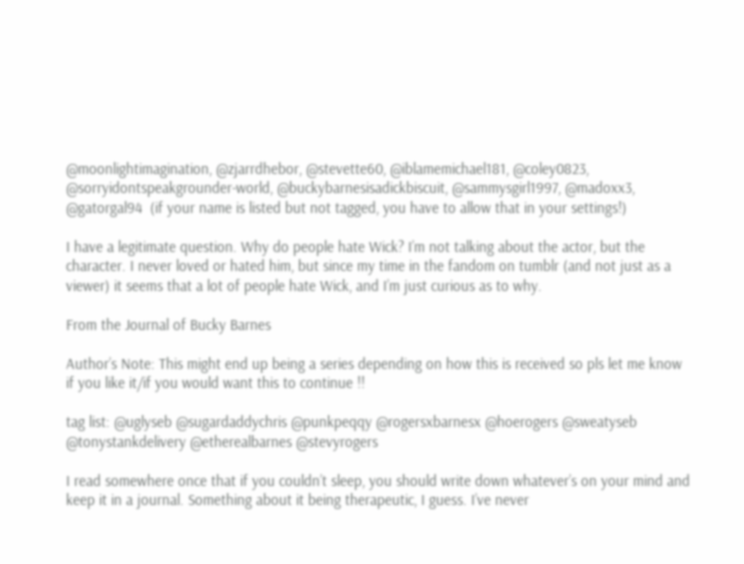@moonlightimagination, @zjarrdhebor, @stevette60, @iblamemichael181, @coley0823, @sorryidontspeakgrounder-world, @buckybarnesisadickbiscuit, @sammysgirl1997, @madoxx3, @gatorgal94  (if your name is listed but not tagged, you have to allow that in your settings!)

I have a legitimate question. Why do people hate Wick? I’m not talking about the actor, but the character. I never loved or hated him, but since my time in the fandom on tumblr (and not just as a viewer) it seems that a lot of people hate Wick, and I’m just curious as to why.

From the Journal of Bucky Barnes

Author’s Note: This might end up being a series depending on how this is received so pls let me know if you like it/if you would want this to continue !!

tag list: @uglyseb @sugardaddychris @punkpeqqy @rogersxbarnesx @hoerogers @sweatyseb @tonystankdelivery @etherealbarnes @stevyrogers

I read somewhere once that if you couldn’t sleep, you should write down whatever’s on your mind and keep it in a journal. Something about it being therapeutic, I guess. I’ve never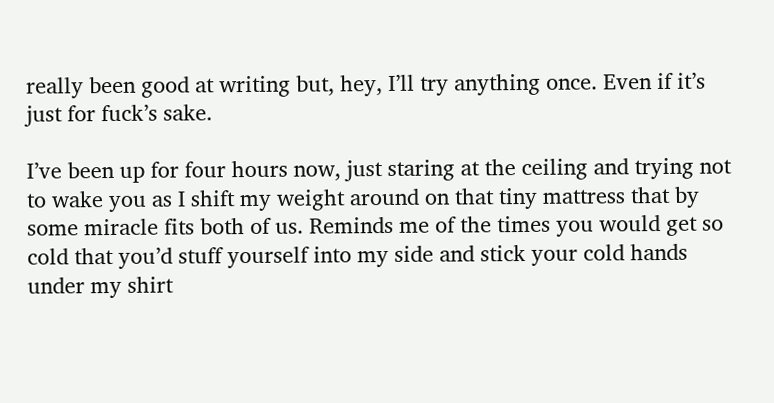really been good at writing but, hey, I’ll try anything once. Even if it’s just for fuck’s sake.

I’ve been up for four hours now, just staring at the ceiling and trying not to wake you as I shift my weight around on that tiny mattress that by some miracle fits both of us. Reminds me of the times you would get so cold that you’d stuff yourself into my side and stick your cold hands under my shirt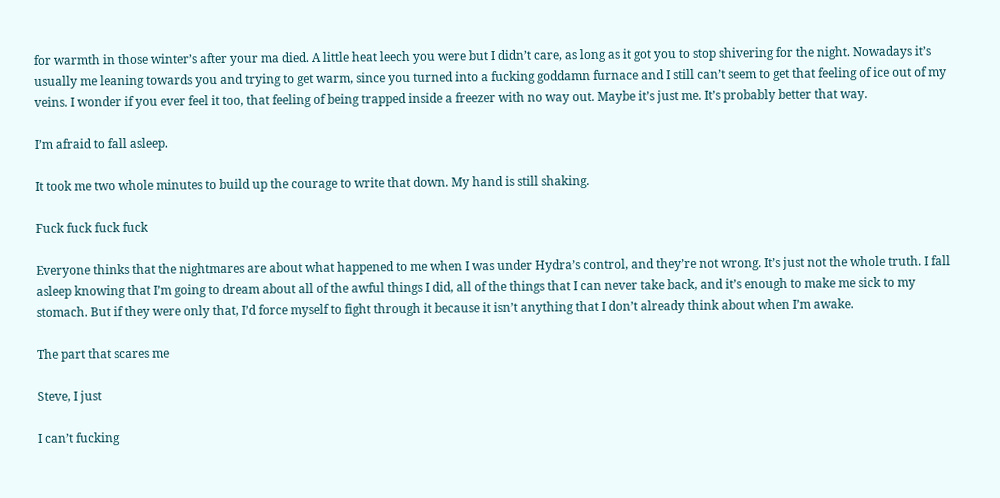for warmth in those winter’s after your ma died. A little heat leech you were but I didn’t care, as long as it got you to stop shivering for the night. Nowadays it’s usually me leaning towards you and trying to get warm, since you turned into a fucking goddamn furnace and I still can’t seem to get that feeling of ice out of my veins. I wonder if you ever feel it too, that feeling of being trapped inside a freezer with no way out. Maybe it’s just me. It’s probably better that way.

I’m afraid to fall asleep.

It took me two whole minutes to build up the courage to write that down. My hand is still shaking.

Fuck fuck fuck fuck

Everyone thinks that the nightmares are about what happened to me when I was under Hydra’s control, and they’re not wrong. It’s just not the whole truth. I fall asleep knowing that I’m going to dream about all of the awful things I did, all of the things that I can never take back, and it’s enough to make me sick to my stomach. But if they were only that, I’d force myself to fight through it because it isn’t anything that I don’t already think about when I’m awake.

The part that scares me

Steve, I just

I can’t fucking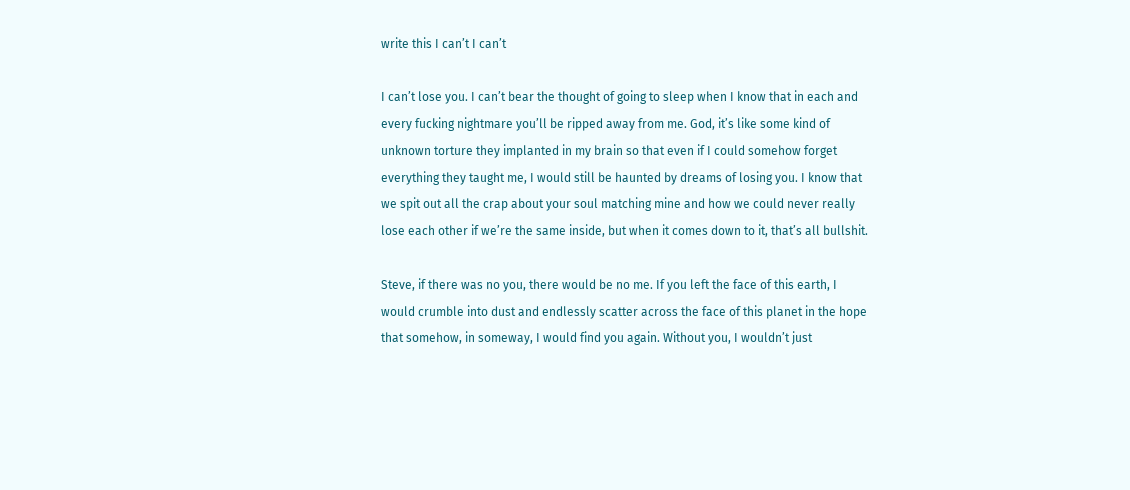write this I can’t I can’t

I can’t lose you. I can’t bear the thought of going to sleep when I know that in each and every fucking nightmare you’ll be ripped away from me. God, it’s like some kind of unknown torture they implanted in my brain so that even if I could somehow forget everything they taught me, I would still be haunted by dreams of losing you. I know that we spit out all the crap about your soul matching mine and how we could never really lose each other if we’re the same inside, but when it comes down to it, that’s all bullshit.

Steve, if there was no you, there would be no me. If you left the face of this earth, I would crumble into dust and endlessly scatter across the face of this planet in the hope that somehow, in someway, I would find you again. Without you, I wouldn’t just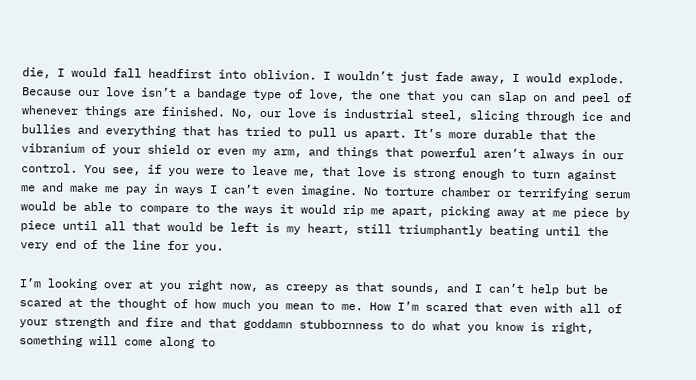die, I would fall headfirst into oblivion. I wouldn’t just fade away, I would explode. Because our love isn’t a bandage type of love, the one that you can slap on and peel of whenever things are finished. No, our love is industrial steel, slicing through ice and bullies and everything that has tried to pull us apart. It’s more durable that the vibranium of your shield or even my arm, and things that powerful aren’t always in our control. You see, if you were to leave me, that love is strong enough to turn against me and make me pay in ways I can’t even imagine. No torture chamber or terrifying serum would be able to compare to the ways it would rip me apart, picking away at me piece by piece until all that would be left is my heart, still triumphantly beating until the very end of the line for you.

I’m looking over at you right now, as creepy as that sounds, and I can’t help but be scared at the thought of how much you mean to me. How I’m scared that even with all of your strength and fire and that goddamn stubbornness to do what you know is right, something will come along to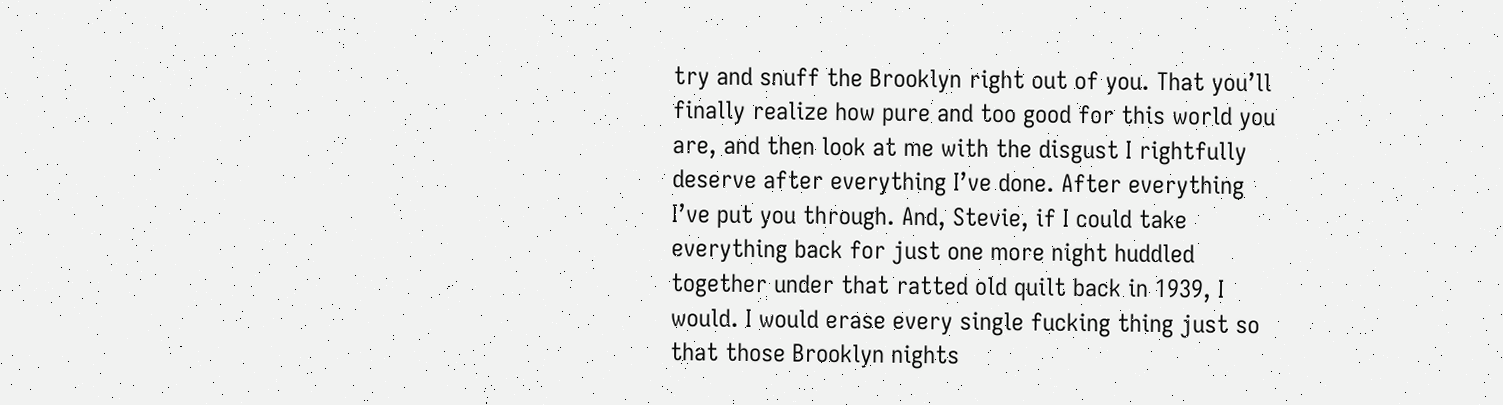try and snuff the Brooklyn right out of you. That you’ll finally realize how pure and too good for this world you are, and then look at me with the disgust I rightfully deserve after everything I’ve done. After everything I’ve put you through. And, Stevie, if I could take everything back for just one more night huddled together under that ratted old quilt back in 1939, I would. I would erase every single fucking thing just so that those Brooklyn nights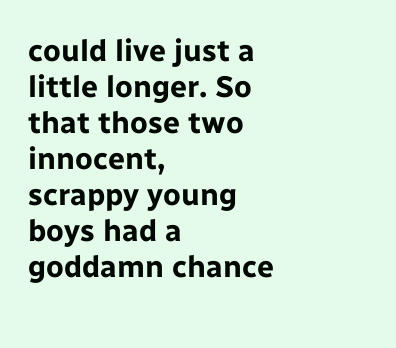could live just a little longer. So that those two innocent, scrappy young boys had a goddamn chance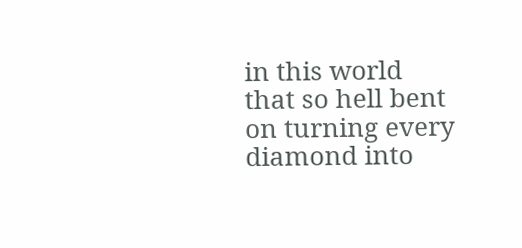in this world that so hell bent on turning every diamond into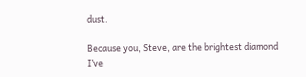dust.

Because you, Steve, are the brightest diamond I’ve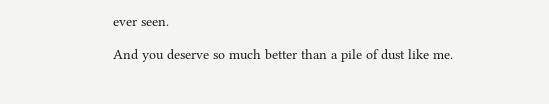ever seen.

And you deserve so much better than a pile of dust like me.